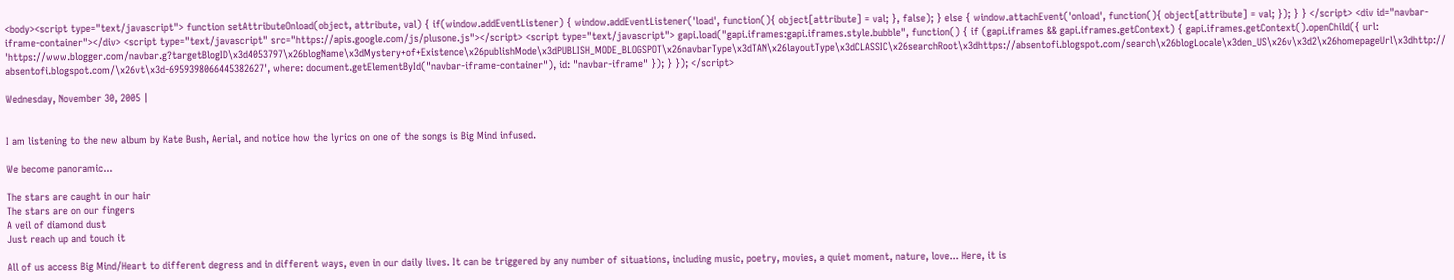<body><script type="text/javascript"> function setAttributeOnload(object, attribute, val) { if(window.addEventListener) { window.addEventListener('load', function(){ object[attribute] = val; }, false); } else { window.attachEvent('onload', function(){ object[attribute] = val; }); } } </script> <div id="navbar-iframe-container"></div> <script type="text/javascript" src="https://apis.google.com/js/plusone.js"></script> <script type="text/javascript"> gapi.load("gapi.iframes:gapi.iframes.style.bubble", function() { if (gapi.iframes && gapi.iframes.getContext) { gapi.iframes.getContext().openChild({ url: 'https://www.blogger.com/navbar.g?targetBlogID\x3d4053797\x26blogName\x3dMystery+of+Existence\x26publishMode\x3dPUBLISH_MODE_BLOGSPOT\x26navbarType\x3dTAN\x26layoutType\x3dCLASSIC\x26searchRoot\x3dhttps://absentofi.blogspot.com/search\x26blogLocale\x3den_US\x26v\x3d2\x26homepageUrl\x3dhttp://absentofi.blogspot.com/\x26vt\x3d-6959398066445382627', where: document.getElementById("navbar-iframe-container"), id: "navbar-iframe" }); } }); </script>

Wednesday, November 30, 2005 |


I am listening to the new album by Kate Bush, Aerial, and notice how the lyrics on one of the songs is Big Mind infused.

We become panoramic...

The stars are caught in our hair
The stars are on our fingers
A veil of diamond dust
Just reach up and touch it

All of us access Big Mind/Heart to different degress and in different ways, even in our daily lives. It can be triggered by any number of situations, including music, poetry, movies, a quiet moment, nature, love... Here, it is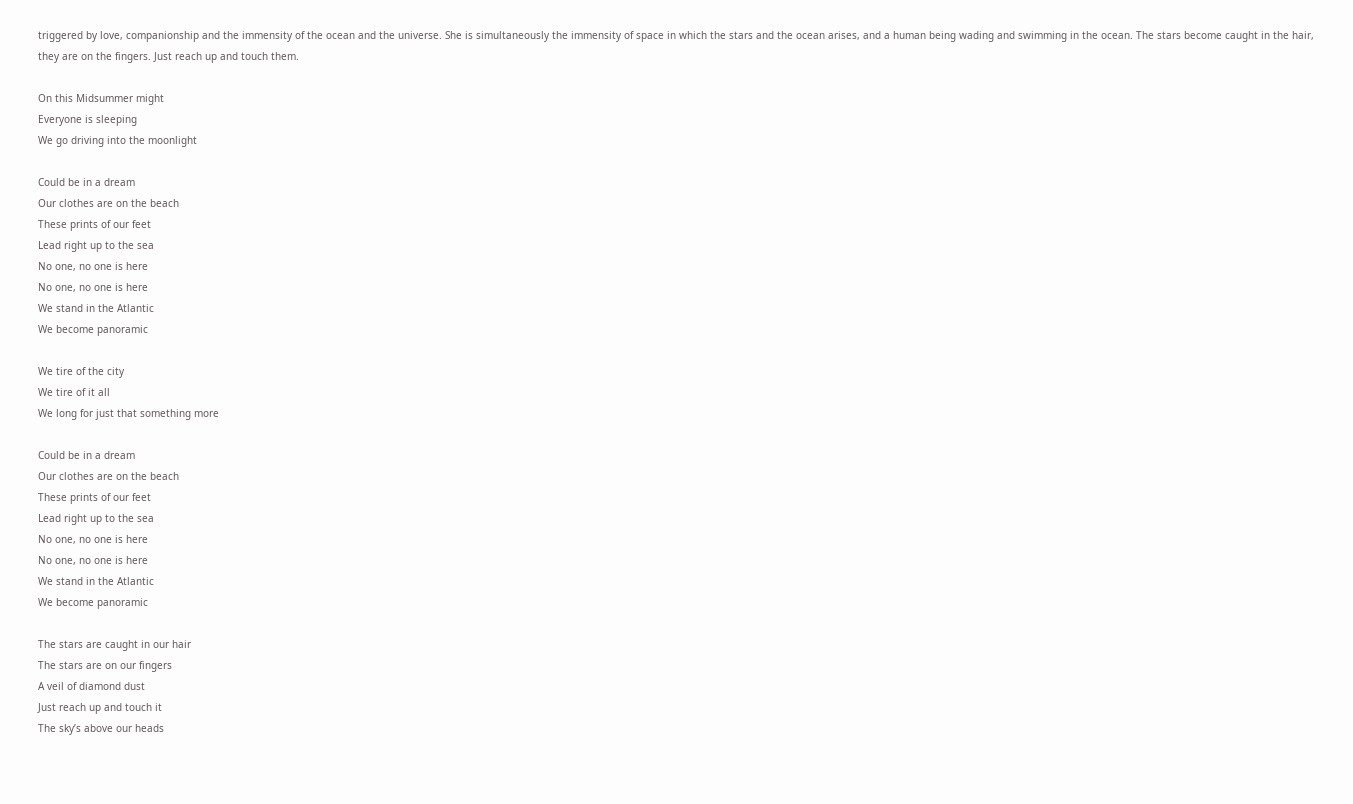triggered by love, companionship and the immensity of the ocean and the universe. She is simultaneously the immensity of space in which the stars and the ocean arises, and a human being wading and swimming in the ocean. The stars become caught in the hair, they are on the fingers. Just reach up and touch them.

On this Midsummer might
Everyone is sleeping
We go driving into the moonlight

Could be in a dream
Our clothes are on the beach
These prints of our feet
Lead right up to the sea
No one, no one is here
No one, no one is here
We stand in the Atlantic
We become panoramic

We tire of the city
We tire of it all
We long for just that something more

Could be in a dream
Our clothes are on the beach
These prints of our feet
Lead right up to the sea
No one, no one is here
No one, no one is here
We stand in the Atlantic
We become panoramic

The stars are caught in our hair
The stars are on our fingers
A veil of diamond dust
Just reach up and touch it
The sky’s above our heads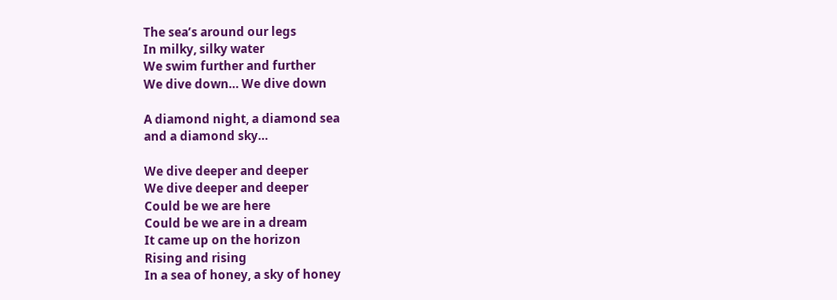The sea’s around our legs
In milky, silky water
We swim further and further
We dive down… We dive down

A diamond night, a diamond sea
and a diamond sky…

We dive deeper and deeper
We dive deeper and deeper
Could be we are here
Could be we are in a dream
It came up on the horizon
Rising and rising
In a sea of honey, a sky of honey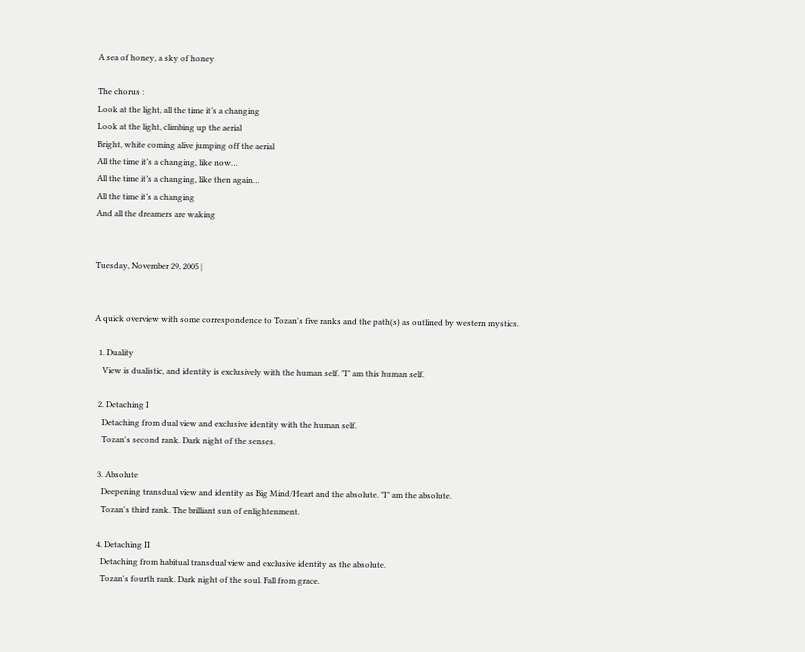A sea of honey, a sky of honey

The chorus :
Look at the light, all the time it’s a changing
Look at the light, climbing up the aerial
Bright, white coming alive jumping off the aerial
All the time it’s a changing, like now…
All the time it’s a changing, like then again…
All the time it’s a changing
And all the dreamers are waking


Tuesday, November 29, 2005 |


A quick overview with some correspondence to Tozan's five ranks and the path(s) as outlined by western mystics.

  1. Duality
    View is dualistic, and identity is exclusively with the human self. "I" am this human self.

  2. Detaching I
    Detaching from dual view and exclusive identity with the human self.
    Tozan's second rank. Dark night of the senses.

  3. Absolute
    Deepening transdual view and identity as Big Mind/Heart and the absolute. "I" am the absolute.
    Tozan's third rank. The brilliant sun of enlightenment.

  4. Detaching II
    Detaching from habitual transdual view and exclusive identity as the absolute.
    Tozan's fourth rank. Dark night of the soul. Fall from grace.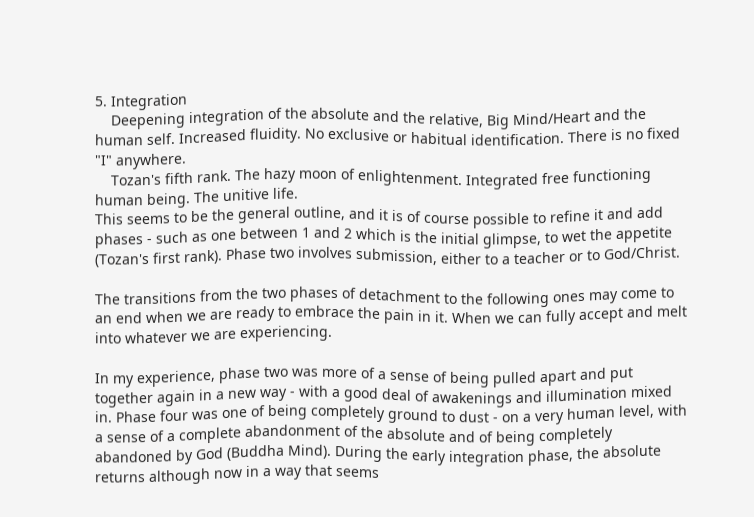5. Integration
    Deepening integration of the absolute and the relative, Big Mind/Heart and the human self. Increased fluidity. No exclusive or habitual identification. There is no fixed "I" anywhere.
    Tozan's fifth rank. The hazy moon of enlightenment. Integrated free functioning human being. The unitive life.
This seems to be the general outline, and it is of course possible to refine it and add phases - such as one between 1 and 2 which is the initial glimpse, to wet the appetite (Tozan's first rank). Phase two involves submission, either to a teacher or to God/Christ.

The transitions from the two phases of detachment to the following ones may come to an end when we are ready to embrace the pain in it. When we can fully accept and melt into whatever we are experiencing.

In my experience, phase two was more of a sense of being pulled apart and put together again in a new way - with a good deal of awakenings and illumination mixed in. Phase four was one of being completely ground to dust - on a very human level, with a sense of a complete abandonment of the absolute and of being completely abandoned by God (Buddha Mind). During the early integration phase, the absolute returns although now in a way that seems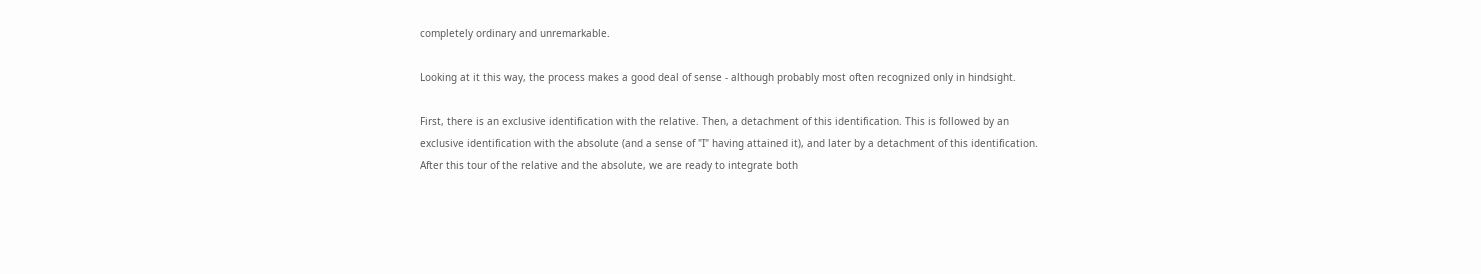completely ordinary and unremarkable.

Looking at it this way, the process makes a good deal of sense - although probably most often recognized only in hindsight.

First, there is an exclusive identification with the relative. Then, a detachment of this identification. This is followed by an exclusive identification with the absolute (and a sense of "I" having attained it), and later by a detachment of this identification. After this tour of the relative and the absolute, we are ready to integrate both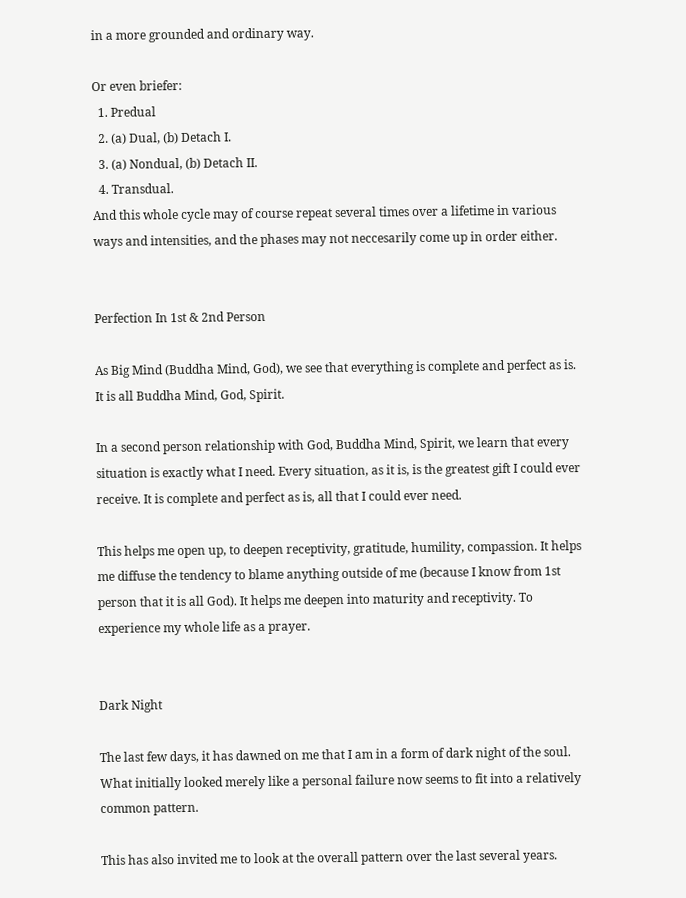in a more grounded and ordinary way.

Or even briefer:
  1. Predual
  2. (a) Dual, (b) Detach I.
  3. (a) Nondual, (b) Detach II.
  4. Transdual.
And this whole cycle may of course repeat several times over a lifetime in various ways and intensities, and the phases may not neccesarily come up in order either.


Perfection In 1st & 2nd Person

As Big Mind (Buddha Mind, God), we see that everything is complete and perfect as is. It is all Buddha Mind, God, Spirit.

In a second person relationship with God, Buddha Mind, Spirit, we learn that every situation is exactly what I need. Every situation, as it is, is the greatest gift I could ever receive. It is complete and perfect as is, all that I could ever need.

This helps me open up, to deepen receptivity, gratitude, humility, compassion. It helps me diffuse the tendency to blame anything outside of me (because I know from 1st person that it is all God). It helps me deepen into maturity and receptivity. To experience my whole life as a prayer.


Dark Night

The last few days, it has dawned on me that I am in a form of dark night of the soul. What initially looked merely like a personal failure now seems to fit into a relatively common pattern.

This has also invited me to look at the overall pattern over the last several years.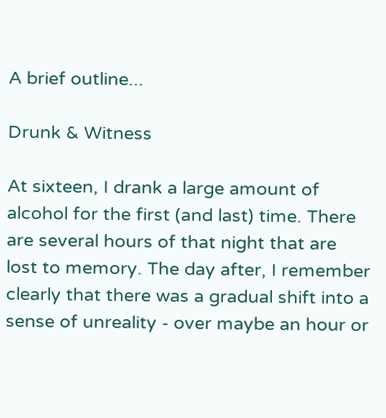A brief outline...

Drunk & Witness

At sixteen, I drank a large amount of alcohol for the first (and last) time. There are several hours of that night that are lost to memory. The day after, I remember clearly that there was a gradual shift into a sense of unreality - over maybe an hour or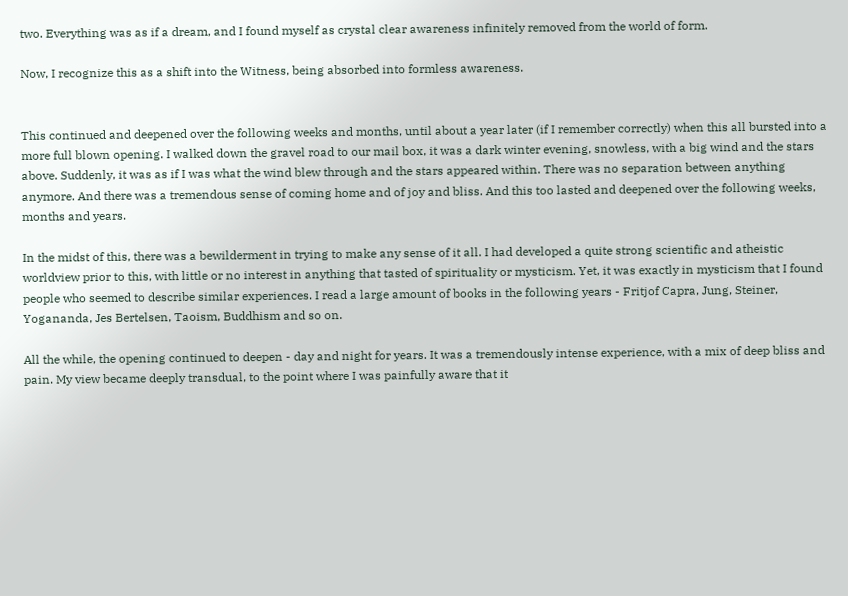two. Everything was as if a dream, and I found myself as crystal clear awareness infinitely removed from the world of form.

Now, I recognize this as a shift into the Witness, being absorbed into formless awareness.


This continued and deepened over the following weeks and months, until about a year later (if I remember correctly) when this all bursted into a more full blown opening. I walked down the gravel road to our mail box, it was a dark winter evening, snowless, with a big wind and the stars above. Suddenly, it was as if I was what the wind blew through and the stars appeared within. There was no separation between anything anymore. And there was a tremendous sense of coming home and of joy and bliss. And this too lasted and deepened over the following weeks, months and years.

In the midst of this, there was a bewilderment in trying to make any sense of it all. I had developed a quite strong scientific and atheistic worldview prior to this, with little or no interest in anything that tasted of spirituality or mysticism. Yet, it was exactly in mysticism that I found people who seemed to describe similar experiences. I read a large amount of books in the following years - Fritjof Capra, Jung, Steiner, Yogananda, Jes Bertelsen, Taoism, Buddhism and so on.

All the while, the opening continued to deepen - day and night for years. It was a tremendously intense experience, with a mix of deep bliss and pain. My view became deeply transdual, to the point where I was painfully aware that it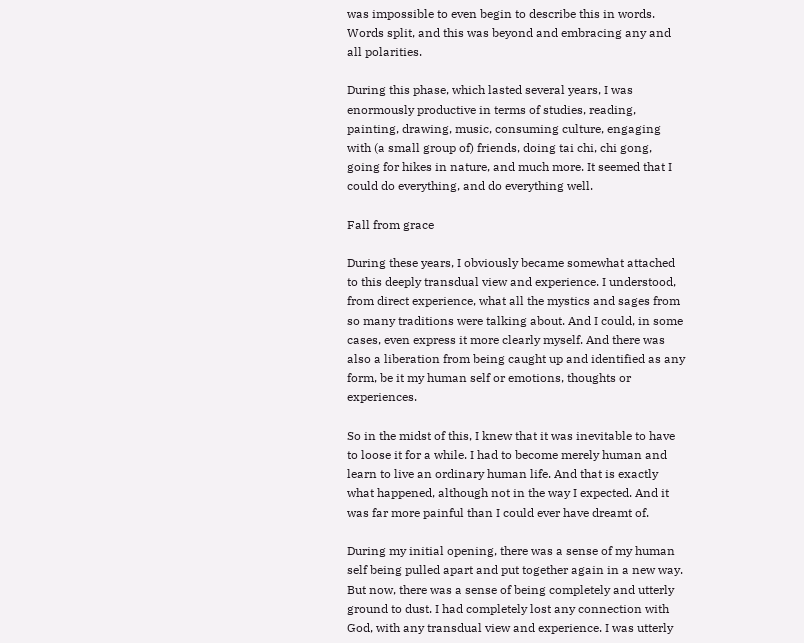was impossible to even begin to describe this in words. Words split, and this was beyond and embracing any and all polarities.

During this phase, which lasted several years, I was enormously productive in terms of studies, reading, painting, drawing, music, consuming culture, engaging with (a small group of) friends, doing tai chi, chi gong, going for hikes in nature, and much more. It seemed that I could do everything, and do everything well.

Fall from grace

During these years, I obviously became somewhat attached to this deeply transdual view and experience. I understood, from direct experience, what all the mystics and sages from so many traditions were talking about. And I could, in some cases, even express it more clearly myself. And there was also a liberation from being caught up and identified as any form, be it my human self or emotions, thoughts or experiences.

So in the midst of this, I knew that it was inevitable to have to loose it for a while. I had to become merely human and learn to live an ordinary human life. And that is exactly what happened, although not in the way I expected. And it was far more painful than I could ever have dreamt of.

During my initial opening, there was a sense of my human self being pulled apart and put together again in a new way. But now, there was a sense of being completely and utterly ground to dust. I had completely lost any connection with God, with any transdual view and experience. I was utterly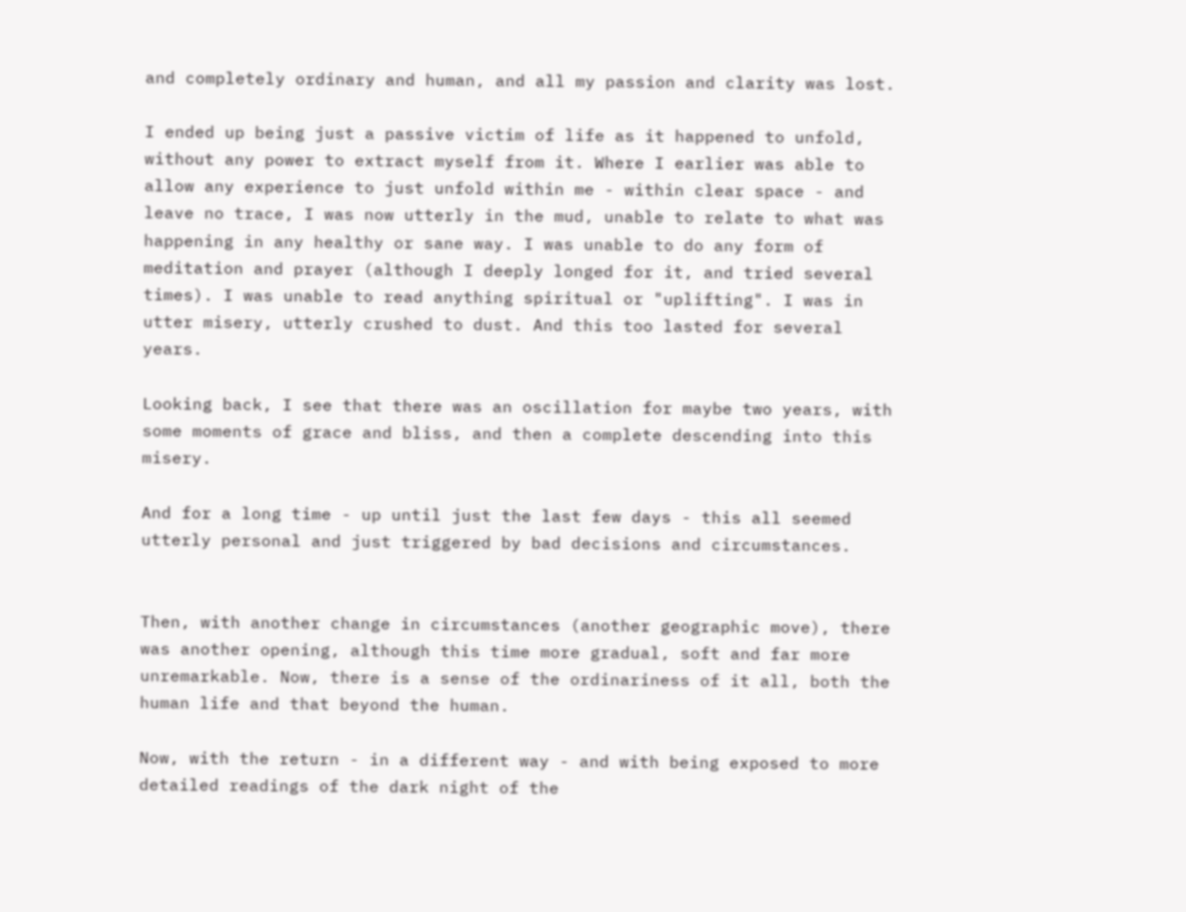and completely ordinary and human, and all my passion and clarity was lost.

I ended up being just a passive victim of life as it happened to unfold, without any power to extract myself from it. Where I earlier was able to allow any experience to just unfold within me - within clear space - and leave no trace, I was now utterly in the mud, unable to relate to what was happening in any healthy or sane way. I was unable to do any form of meditation and prayer (although I deeply longed for it, and tried several times). I was unable to read anything spiritual or "uplifting". I was in utter misery, utterly crushed to dust. And this too lasted for several years.

Looking back, I see that there was an oscillation for maybe two years, with some moments of grace and bliss, and then a complete descending into this misery.

And for a long time - up until just the last few days - this all seemed utterly personal and just triggered by bad decisions and circumstances.


Then, with another change in circumstances (another geographic move), there was another opening, although this time more gradual, soft and far more unremarkable. Now, there is a sense of the ordinariness of it all, both the human life and that beyond the human.

Now, with the return - in a different way - and with being exposed to more detailed readings of the dark night of the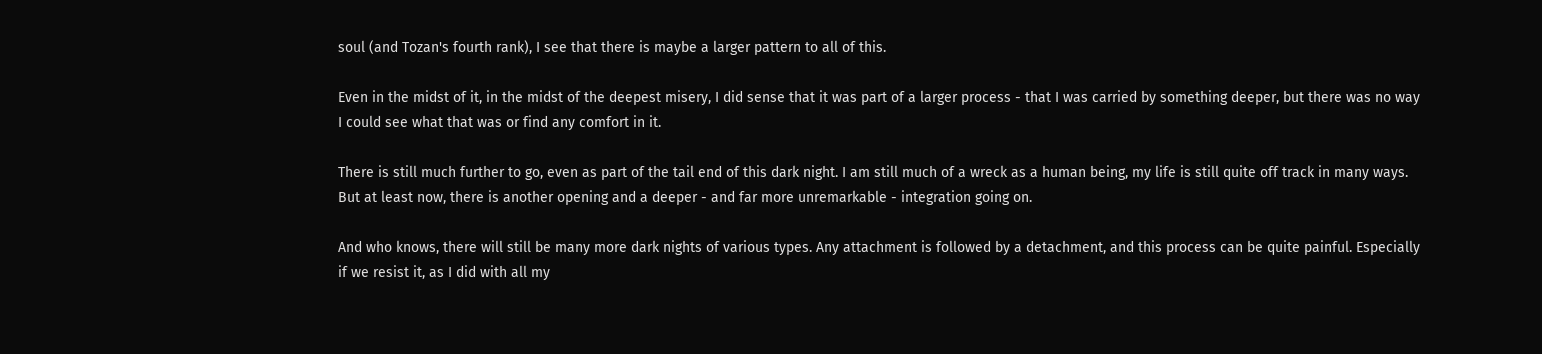soul (and Tozan's fourth rank), I see that there is maybe a larger pattern to all of this.

Even in the midst of it, in the midst of the deepest misery, I did sense that it was part of a larger process - that I was carried by something deeper, but there was no way I could see what that was or find any comfort in it.

There is still much further to go, even as part of the tail end of this dark night. I am still much of a wreck as a human being, my life is still quite off track in many ways. But at least now, there is another opening and a deeper - and far more unremarkable - integration going on.

And who knows, there will still be many more dark nights of various types. Any attachment is followed by a detachment, and this process can be quite painful. Especially if we resist it, as I did with all my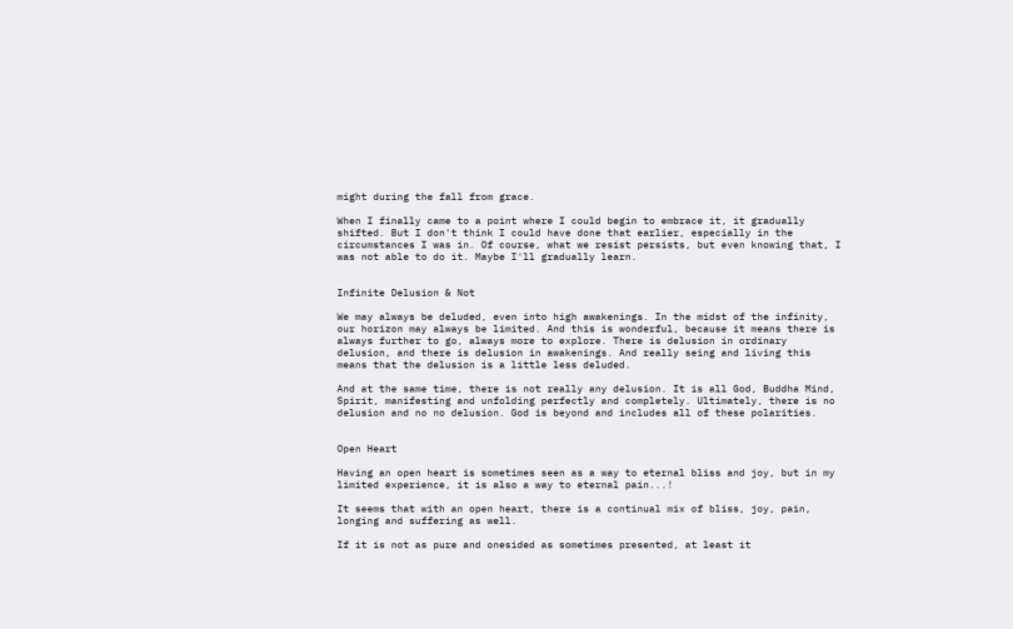might during the fall from grace.

When I finally came to a point where I could begin to embrace it, it gradually shifted. But I don't think I could have done that earlier, especially in the circumstances I was in. Of course, what we resist persists, but even knowing that, I was not able to do it. Maybe I'll gradually learn.


Infinite Delusion & Not

We may always be deluded, even into high awakenings. In the midst of the infinity, our horizon may always be limited. And this is wonderful, because it means there is always further to go, always more to explore. There is delusion in ordinary delusion, and there is delusion in awakenings. And really seing and living this means that the delusion is a little less deluded.

And at the same time, there is not really any delusion. It is all God, Buddha Mind, Spirit, manifesting and unfolding perfectly and completely. Ultimately, there is no delusion and no no delusion. God is beyond and includes all of these polarities.


Open Heart

Having an open heart is sometimes seen as a way to eternal bliss and joy, but in my limited experience, it is also a way to eternal pain...!

It seems that with an open heart, there is a continual mix of bliss, joy, pain, longing and suffering as well.

If it is not as pure and onesided as sometimes presented, at least it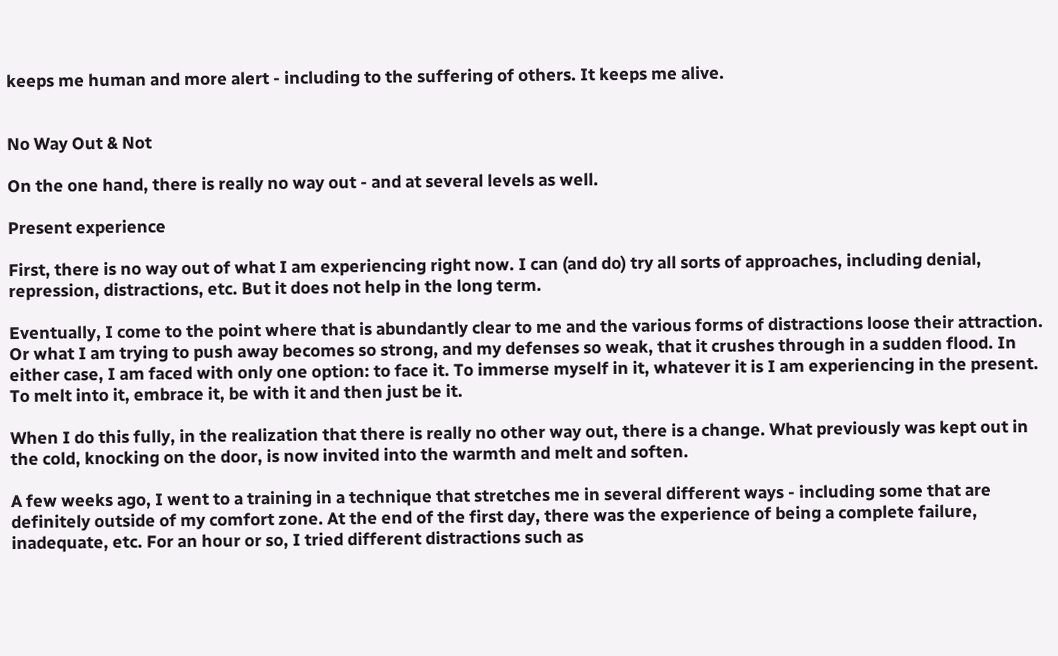keeps me human and more alert - including to the suffering of others. It keeps me alive.


No Way Out & Not

On the one hand, there is really no way out - and at several levels as well.

Present experience

First, there is no way out of what I am experiencing right now. I can (and do) try all sorts of approaches, including denial, repression, distractions, etc. But it does not help in the long term.

Eventually, I come to the point where that is abundantly clear to me and the various forms of distractions loose their attraction. Or what I am trying to push away becomes so strong, and my defenses so weak, that it crushes through in a sudden flood. In either case, I am faced with only one option: to face it. To immerse myself in it, whatever it is I am experiencing in the present. To melt into it, embrace it, be with it and then just be it.

When I do this fully, in the realization that there is really no other way out, there is a change. What previously was kept out in the cold, knocking on the door, is now invited into the warmth and melt and soften.

A few weeks ago, I went to a training in a technique that stretches me in several different ways - including some that are definitely outside of my comfort zone. At the end of the first day, there was the experience of being a complete failure, inadequate, etc. For an hour or so, I tried different distractions such as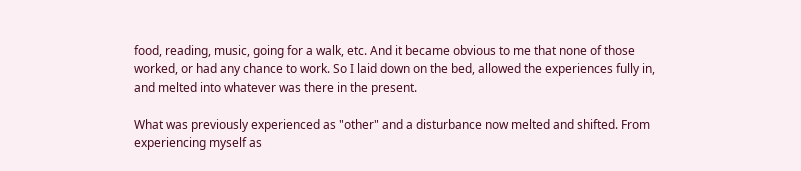food, reading, music, going for a walk, etc. And it became obvious to me that none of those worked, or had any chance to work. So I laid down on the bed, allowed the experiences fully in, and melted into whatever was there in the present.

What was previously experienced as "other" and a disturbance now melted and shifted. From experiencing myself as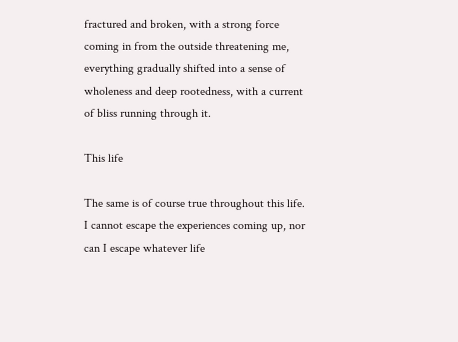fractured and broken, with a strong force coming in from the outside threatening me, everything gradually shifted into a sense of wholeness and deep rootedness, with a current of bliss running through it.

This life

The same is of course true throughout this life. I cannot escape the experiences coming up, nor can I escape whatever life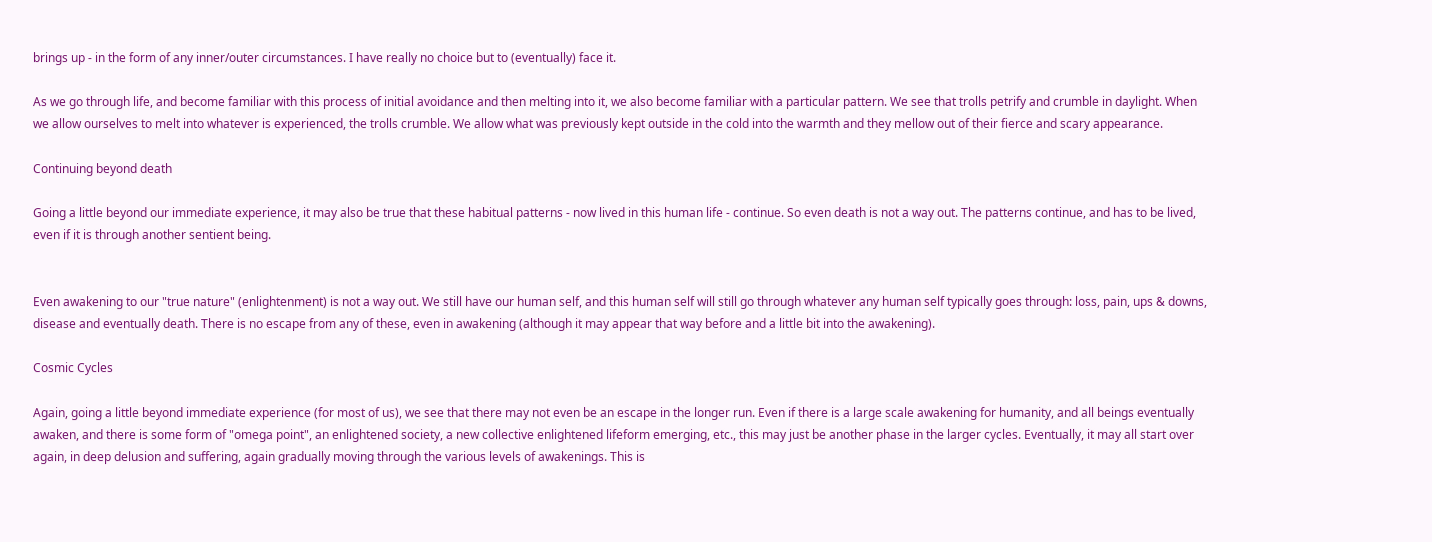brings up - in the form of any inner/outer circumstances. I have really no choice but to (eventually) face it.

As we go through life, and become familiar with this process of initial avoidance and then melting into it, we also become familiar with a particular pattern. We see that trolls petrify and crumble in daylight. When we allow ourselves to melt into whatever is experienced, the trolls crumble. We allow what was previously kept outside in the cold into the warmth and they mellow out of their fierce and scary appearance.

Continuing beyond death

Going a little beyond our immediate experience, it may also be true that these habitual patterns - now lived in this human life - continue. So even death is not a way out. The patterns continue, and has to be lived, even if it is through another sentient being.


Even awakening to our "true nature" (enlightenment) is not a way out. We still have our human self, and this human self will still go through whatever any human self typically goes through: loss, pain, ups & downs, disease and eventually death. There is no escape from any of these, even in awakening (although it may appear that way before and a little bit into the awakening).

Cosmic Cycles

Again, going a little beyond immediate experience (for most of us), we see that there may not even be an escape in the longer run. Even if there is a large scale awakening for humanity, and all beings eventually awaken, and there is some form of "omega point", an enlightened society, a new collective enlightened lifeform emerging, etc., this may just be another phase in the larger cycles. Eventually, it may all start over again, in deep delusion and suffering, again gradually moving through the various levels of awakenings. This is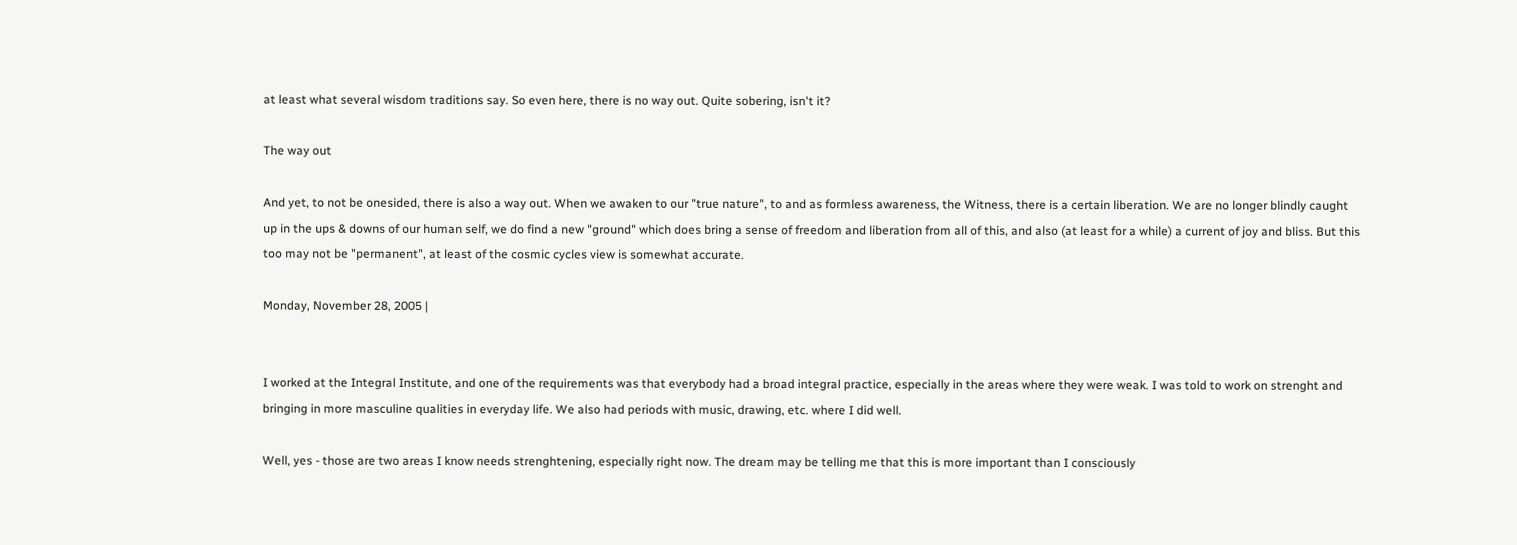at least what several wisdom traditions say. So even here, there is no way out. Quite sobering, isn't it?

The way out

And yet, to not be onesided, there is also a way out. When we awaken to our "true nature", to and as formless awareness, the Witness, there is a certain liberation. We are no longer blindly caught up in the ups & downs of our human self, we do find a new "ground" which does bring a sense of freedom and liberation from all of this, and also (at least for a while) a current of joy and bliss. But this too may not be "permanent", at least of the cosmic cycles view is somewhat accurate.

Monday, November 28, 2005 |


I worked at the Integral Institute, and one of the requirements was that everybody had a broad integral practice, especially in the areas where they were weak. I was told to work on strenght and bringing in more masculine qualities in everyday life. We also had periods with music, drawing, etc. where I did well.

Well, yes - those are two areas I know needs strenghtening, especially right now. The dream may be telling me that this is more important than I consciously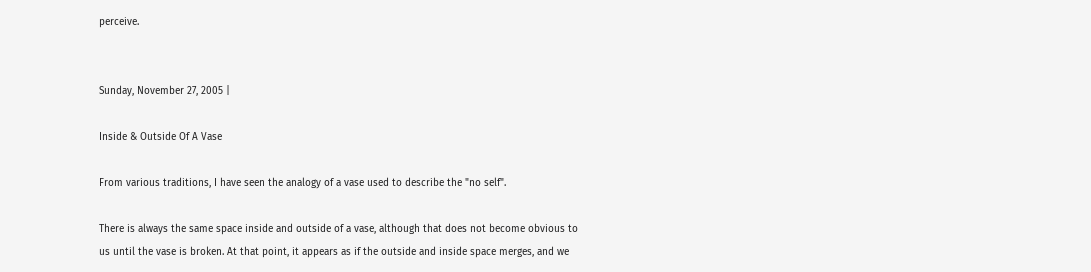perceive.


Sunday, November 27, 2005 |

Inside & Outside Of A Vase

From various traditions, I have seen the analogy of a vase used to describe the "no self".

There is always the same space inside and outside of a vase, although that does not become obvious to us until the vase is broken. At that point, it appears as if the outside and inside space merges, and we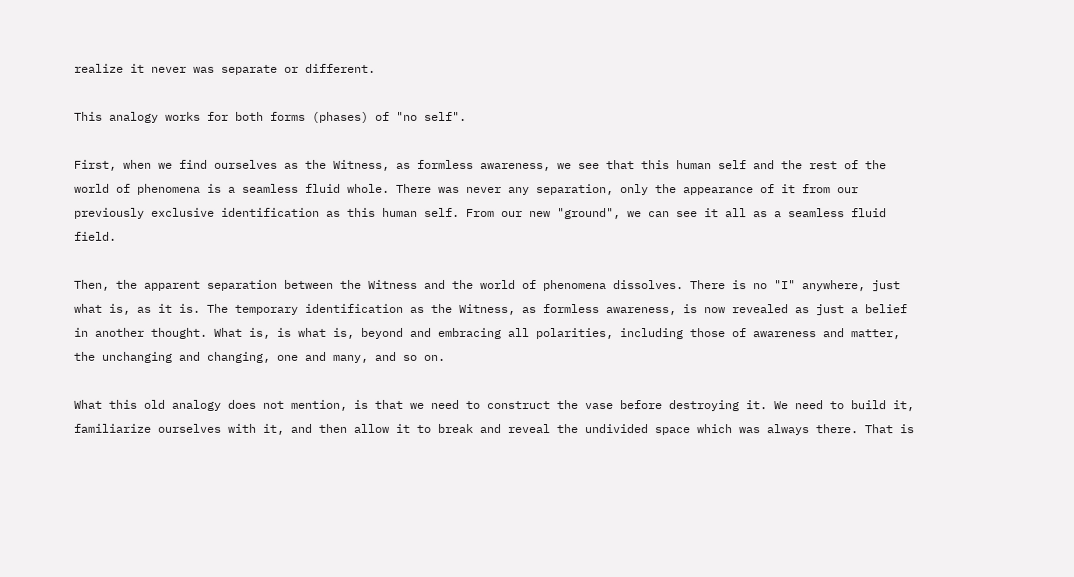realize it never was separate or different.

This analogy works for both forms (phases) of "no self".

First, when we find ourselves as the Witness, as formless awareness, we see that this human self and the rest of the world of phenomena is a seamless fluid whole. There was never any separation, only the appearance of it from our previously exclusive identification as this human self. From our new "ground", we can see it all as a seamless fluid field.

Then, the apparent separation between the Witness and the world of phenomena dissolves. There is no "I" anywhere, just what is, as it is. The temporary identification as the Witness, as formless awareness, is now revealed as just a belief in another thought. What is, is what is, beyond and embracing all polarities, including those of awareness and matter, the unchanging and changing, one and many, and so on.

What this old analogy does not mention, is that we need to construct the vase before destroying it. We need to build it, familiarize ourselves with it, and then allow it to break and reveal the undivided space which was always there. That is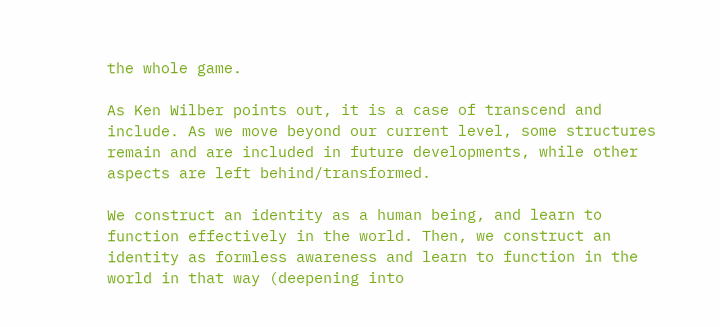the whole game.

As Ken Wilber points out, it is a case of transcend and include. As we move beyond our current level, some structures remain and are included in future developments, while other aspects are left behind/transformed.

We construct an identity as a human being, and learn to function effectively in the world. Then, we construct an identity as formless awareness and learn to function in the world in that way (deepening into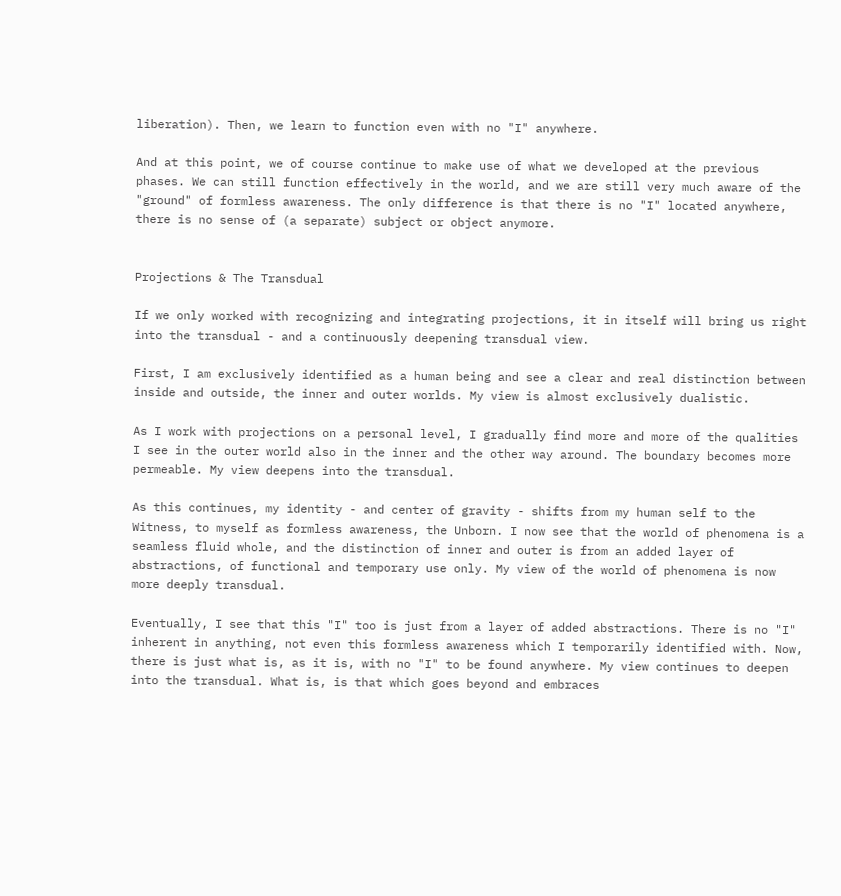liberation). Then, we learn to function even with no "I" anywhere.

And at this point, we of course continue to make use of what we developed at the previous phases. We can still function effectively in the world, and we are still very much aware of the "ground" of formless awareness. The only difference is that there is no "I" located anywhere, there is no sense of (a separate) subject or object anymore.


Projections & The Transdual

If we only worked with recognizing and integrating projections, it in itself will bring us right into the transdual - and a continuously deepening transdual view.

First, I am exclusively identified as a human being and see a clear and real distinction between inside and outside, the inner and outer worlds. My view is almost exclusively dualistic.

As I work with projections on a personal level, I gradually find more and more of the qualities I see in the outer world also in the inner and the other way around. The boundary becomes more permeable. My view deepens into the transdual.

As this continues, my identity - and center of gravity - shifts from my human self to the Witness, to myself as formless awareness, the Unborn. I now see that the world of phenomena is a seamless fluid whole, and the distinction of inner and outer is from an added layer of abstractions, of functional and temporary use only. My view of the world of phenomena is now more deeply transdual.

Eventually, I see that this "I" too is just from a layer of added abstractions. There is no "I" inherent in anything, not even this formless awareness which I temporarily identified with. Now, there is just what is, as it is, with no "I" to be found anywhere. My view continues to deepen into the transdual. What is, is that which goes beyond and embraces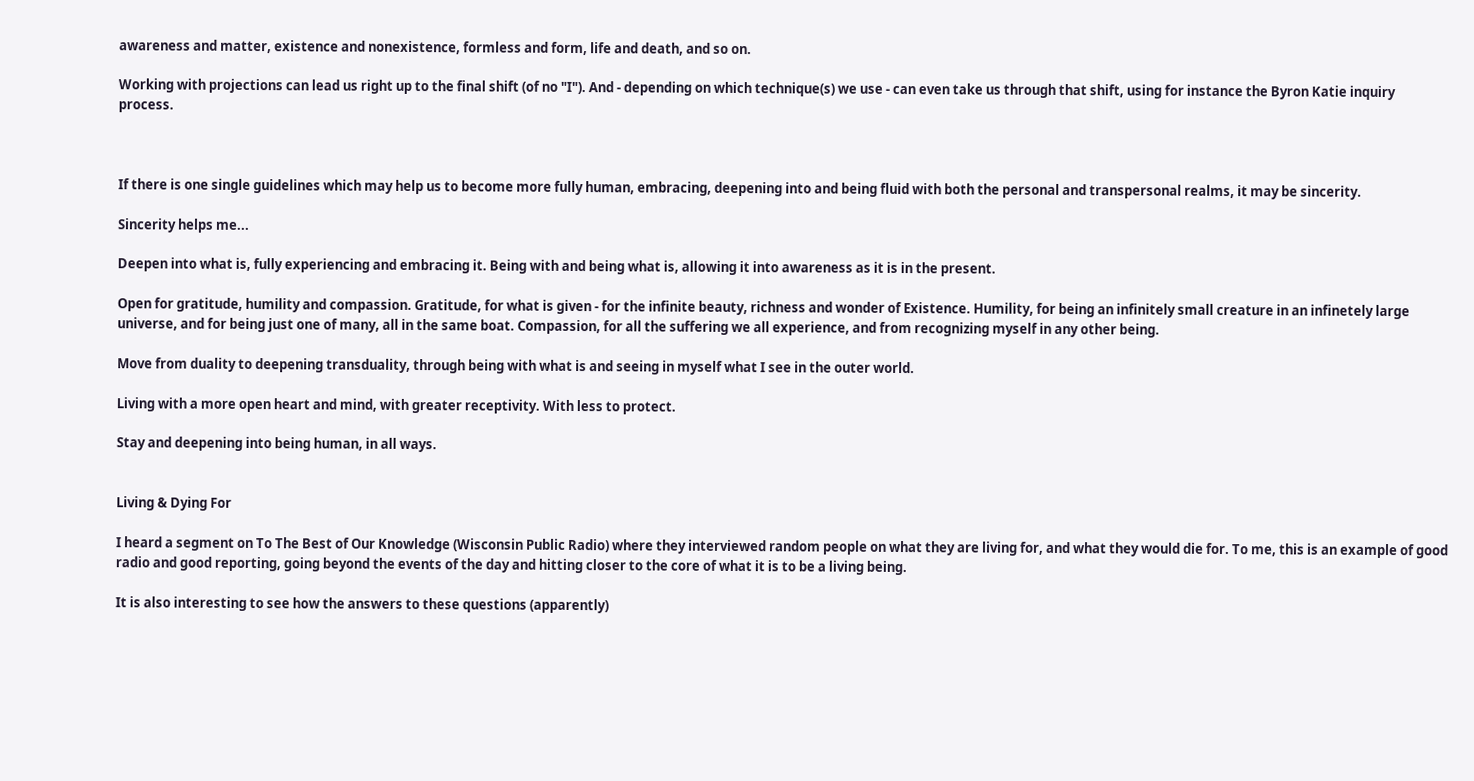awareness and matter, existence and nonexistence, formless and form, life and death, and so on.

Working with projections can lead us right up to the final shift (of no "I"). And - depending on which technique(s) we use - can even take us through that shift, using for instance the Byron Katie inquiry process.



If there is one single guidelines which may help us to become more fully human, embracing, deepening into and being fluid with both the personal and transpersonal realms, it may be sincerity.

Sincerity helps me...

Deepen into what is, fully experiencing and embracing it. Being with and being what is, allowing it into awareness as it is in the present.

Open for gratitude, humility and compassion. Gratitude, for what is given - for the infinite beauty, richness and wonder of Existence. Humility, for being an infinitely small creature in an infinetely large universe, and for being just one of many, all in the same boat. Compassion, for all the suffering we all experience, and from recognizing myself in any other being.

Move from duality to deepening transduality, through being with what is and seeing in myself what I see in the outer world.

Living with a more open heart and mind, with greater receptivity. With less to protect.

Stay and deepening into being human, in all ways.


Living & Dying For

I heard a segment on To The Best of Our Knowledge (Wisconsin Public Radio) where they interviewed random people on what they are living for, and what they would die for. To me, this is an example of good radio and good reporting, going beyond the events of the day and hitting closer to the core of what it is to be a living being.

It is also interesting to see how the answers to these questions (apparently)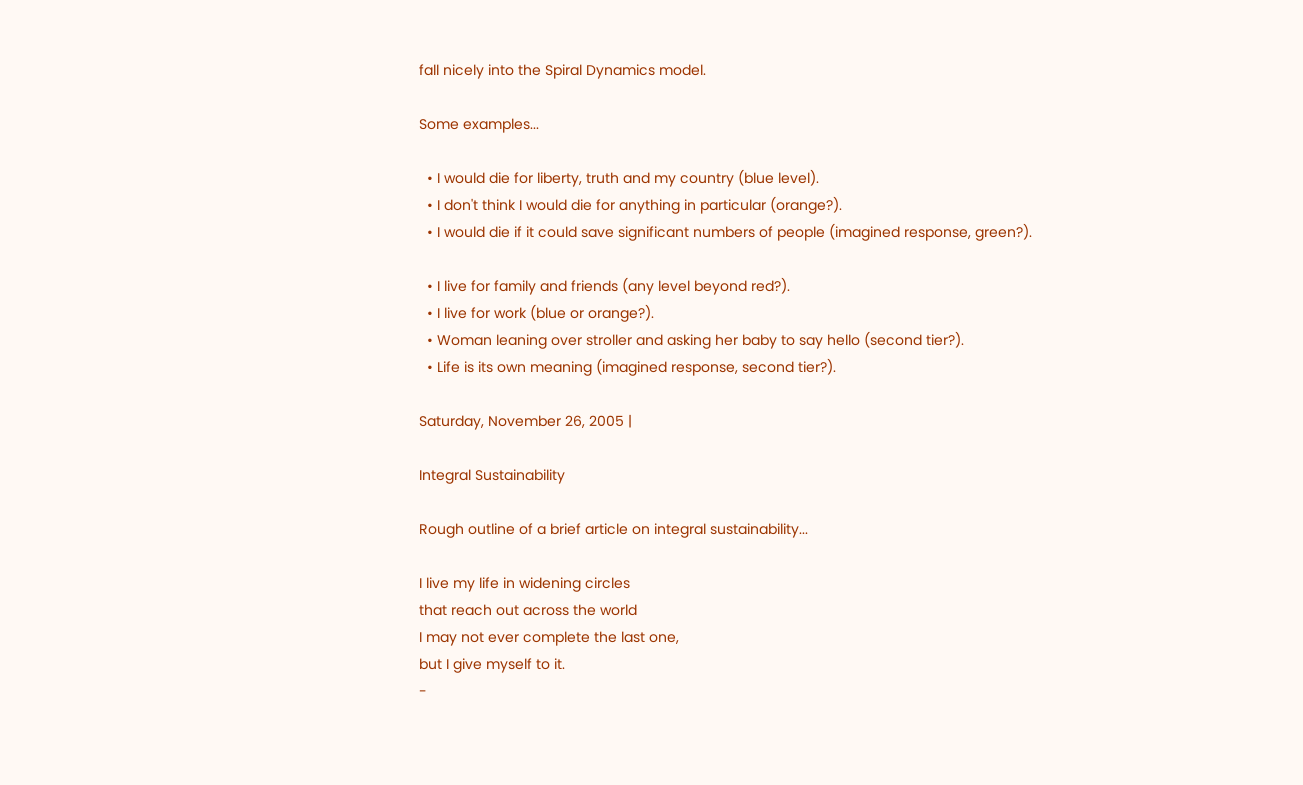fall nicely into the Spiral Dynamics model.

Some examples...

  • I would die for liberty, truth and my country (blue level).
  • I don't think I would die for anything in particular (orange?).
  • I would die if it could save significant numbers of people (imagined response, green?).

  • I live for family and friends (any level beyond red?).
  • I live for work (blue or orange?).
  • Woman leaning over stroller and asking her baby to say hello (second tier?).
  • Life is its own meaning (imagined response, second tier?).

Saturday, November 26, 2005 |

Integral Sustainability

Rough outline of a brief article on integral sustainability...

I live my life in widening circles
that reach out across the world
I may not ever complete the last one,
but I give myself to it.
-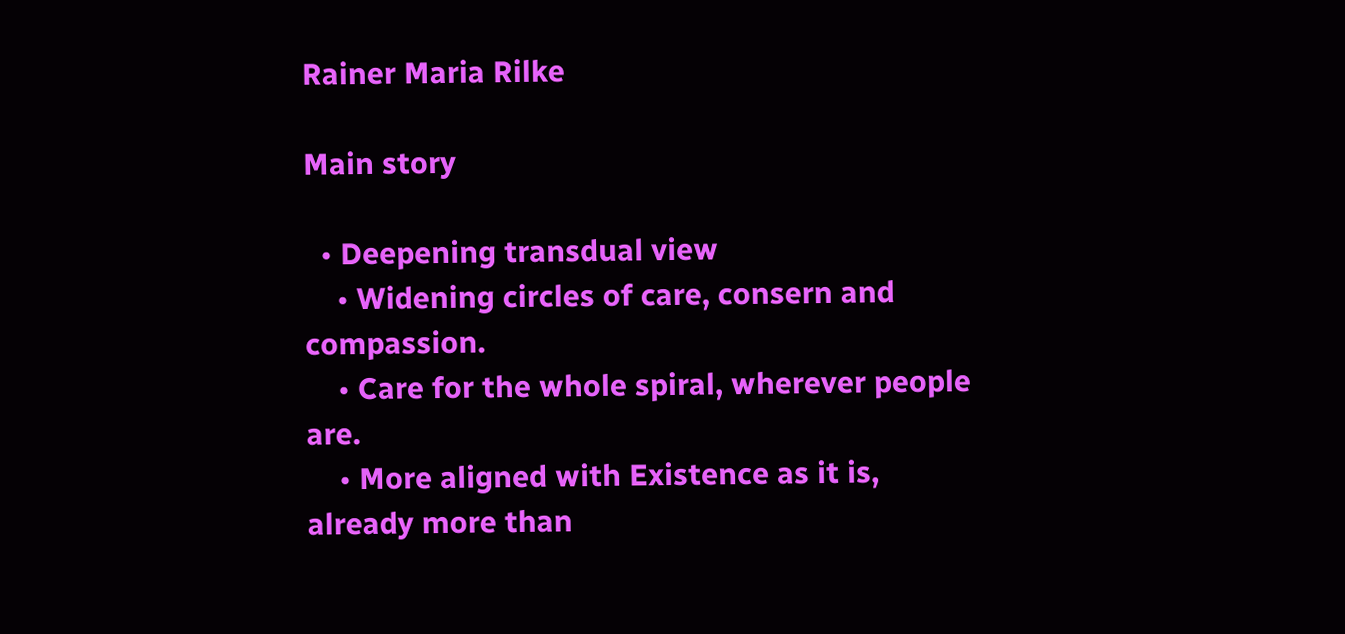Rainer Maria Rilke

Main story

  • Deepening transdual view
    • Widening circles of care, consern and compassion.
    • Care for the whole spiral, wherever people are.
    • More aligned with Existence as it is, already more than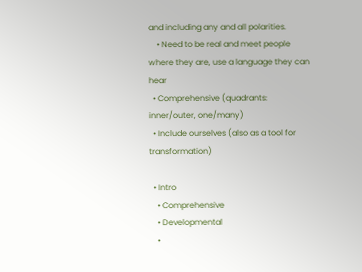and including any and all polarities.
    • Need to be real and meet people where they are, use a language they can hear
  • Comprehensive (quadrants: inner/outer, one/many)
  • Include ourselves (also as a tool for transformation)

  • Intro
    • Comprehensive
    • Developmental
    •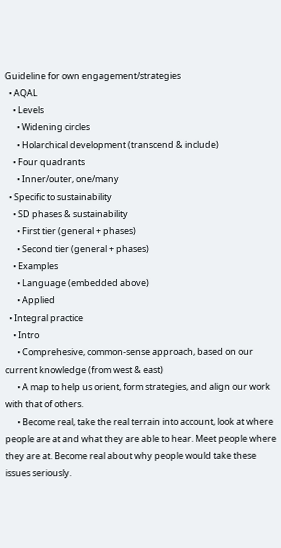Guideline for own engagement/strategies
  • AQAL
    • Levels
      • Widening circles
      • Holarchical development (transcend & include)
    • Four quadrants
      • Inner/outer, one/many
  • Specific to sustainability
    • SD phases & sustainability
      • First tier (general + phases)
      • Second tier (general + phases)
    • Examples
      • Language (embedded above)
      • Applied
  • Integral practice
    • Intro
      • Comprehesive, common-sense approach, based on our current knowledge (from west & east)
      • A map to help us orient, form strategies, and align our work with that of others.
      • Become real, take the real terrain into account, look at where people are at and what they are able to hear. Meet people where they are at. Become real about why people would take these issues seriously.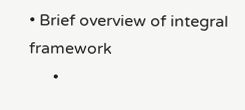• Brief overview of integral framework
      •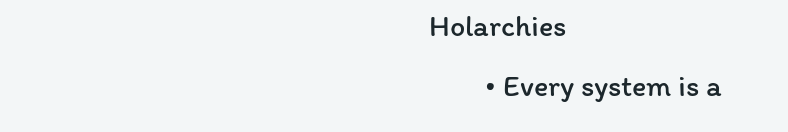Holarchies
        • Every system is a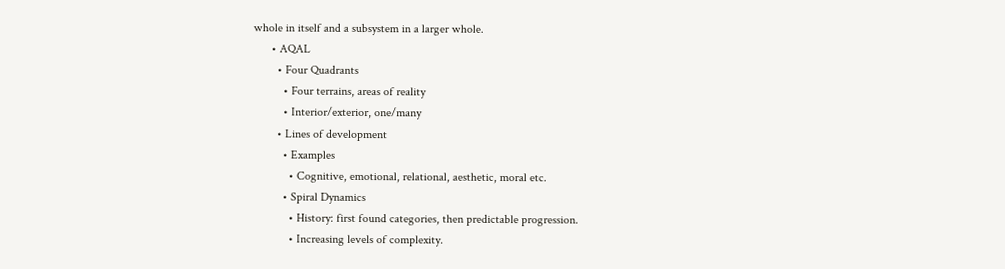whole in itself and a subsystem in a larger whole.
      • AQAL
        • Four Quadrants
          • Four terrains, areas of reality
          • Interior/exterior, one/many
        • Lines of development
          • Examples
            • Cognitive, emotional, relational, aesthetic, moral etc.
          • Spiral Dynamics
            • History: first found categories, then predictable progression.
            • Increasing levels of complexity.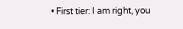• First tier: I am right, you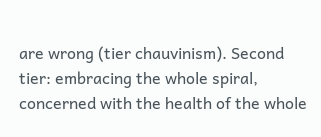are wrong (tier chauvinism). Second tier: embracing the whole spiral, concerned with the health of the whole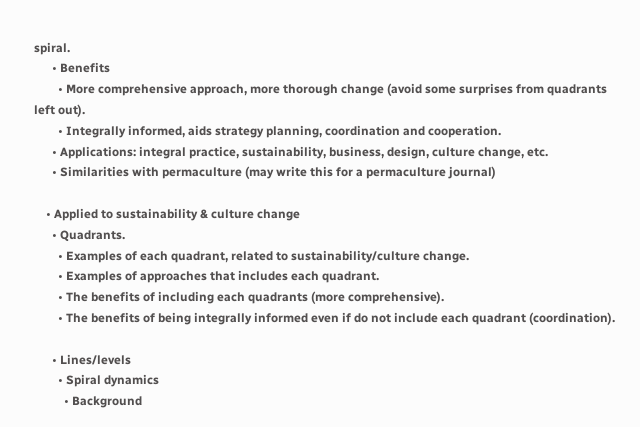spiral.
      • Benefits
        • More comprehensive approach, more thorough change (avoid some surprises from quadrants left out).
        • Integrally informed, aids strategy planning, coordination and cooperation.
      • Applications: integral practice, sustainability, business, design, culture change, etc.
      • Similarities with permaculture (may write this for a permaculture journal)

    • Applied to sustainability & culture change
      • Quadrants.
        • Examples of each quadrant, related to sustainability/culture change.
        • Examples of approaches that includes each quadrant.
        • The benefits of including each quadrants (more comprehensive).
        • The benefits of being integrally informed even if do not include each quadrant (coordination).

      • Lines/levels
        • Spiral dynamics
          • Background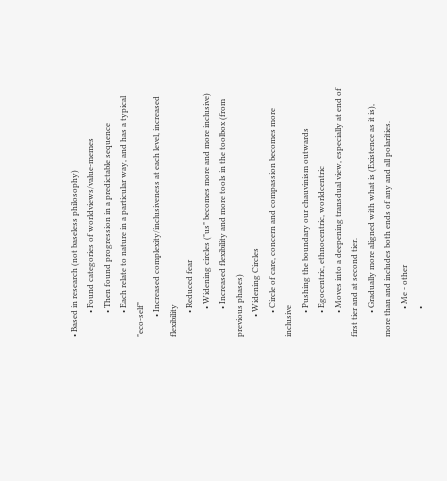• Based in research (not baseless philosophy)
            • Found categories of worldviews/value-memes
            • Then found progression in a predictable sequence
            • Each relate to nature in a particular way, and has a typical "eco-self"
          • Increased complexity/inclusiveness at each level, increased flexibility
            • Reduced fear
              • Widening circles ("us" becomes more and more inclusive)
              • Increased flexibility and more tools in the toolbox (from previous phases)
          • Widening Circles
            • Circle of care, concern and compassion becomes more inclusive
            • Pushing the boundary our chauvinism outwards
            • Egocentric, ethnocentric, worldcentric
            • Moves into a deepening transdual view, especially at end of first tier and at second tier.
            • Gradually more aligned with what is (Existence as it is), more than and includes both ends of any and all polarities.
              • Me - other
              •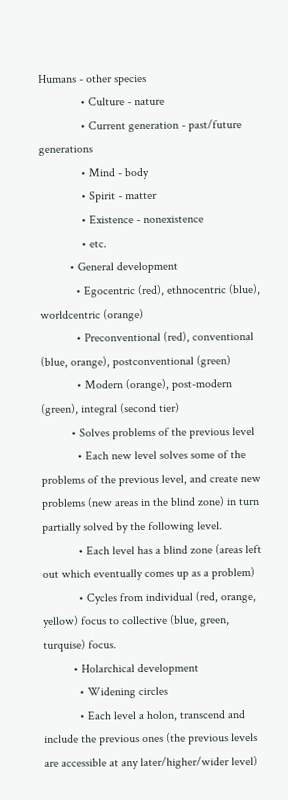Humans - other species
              • Culture - nature
              • Current generation - past/future generations
              • Mind - body
              • Spirit - matter
              • Existence - nonexistence
              • etc.
          • General development
            • Egocentric (red), ethnocentric (blue), worldcentric (orange)
            • Preconventional (red), conventional (blue, orange), postconventional (green)
            • Modern (orange), post-modern (green), integral (second tier)
          • Solves problems of the previous level
            • Each new level solves some of the problems of the previous level, and create new problems (new areas in the blind zone) in turn partially solved by the following level.
            • Each level has a blind zone (areas left out which eventually comes up as a problem)
            • Cycles from individual (red, orange, yellow) focus to collective (blue, green, turquise) focus.
          • Holarchical development
            • Widening circles
            • Each level a holon, transcend and include the previous ones (the previous levels are accessible at any later/higher/wider level)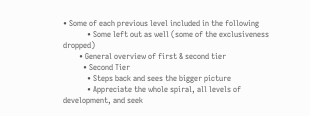• Some of each previous level included in the following
            • Some left out as well (some of the exclusiveness dropped)
        • General overview of first & second tier
          • Second Tier
            • Steps back and sees the bigger picture
            • Appreciate the whole spiral, all levels of development, and seek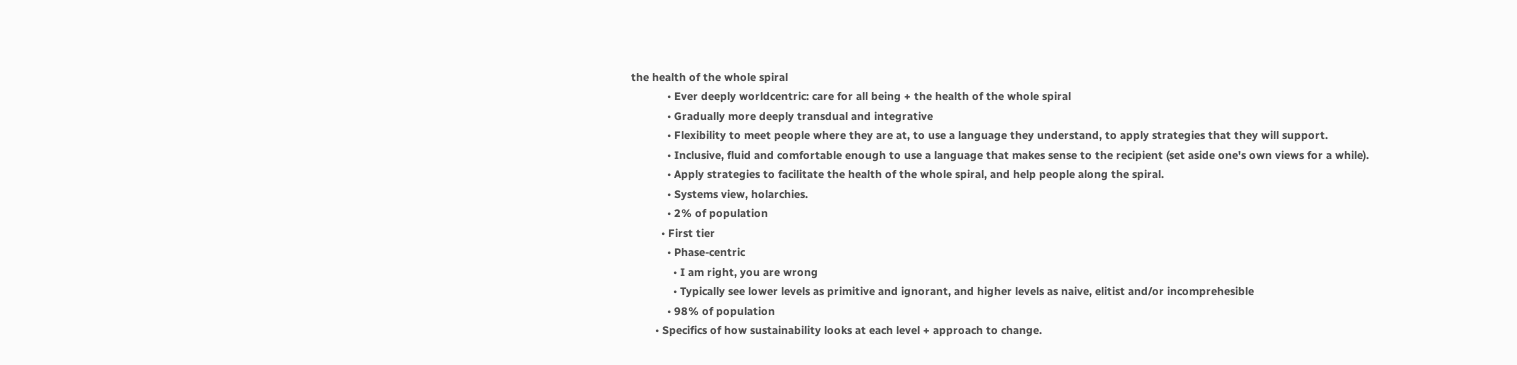the health of the whole spiral
            • Ever deeply worldcentric: care for all being + the health of the whole spiral
            • Gradually more deeply transdual and integrative
            • Flexibility to meet people where they are at, to use a language they understand, to apply strategies that they will support.
            • Inclusive, fluid and comfortable enough to use a language that makes sense to the recipient (set aside one's own views for a while).
            • Apply strategies to facilitate the health of the whole spiral, and help people along the spiral.
            • Systems view, holarchies.
            • 2% of population
          • First tier
            • Phase-centric
              • I am right, you are wrong
              • Typically see lower levels as primitive and ignorant, and higher levels as naive, elitist and/or incomprehesible
            • 98% of population
        • Specifics of how sustainability looks at each level + approach to change.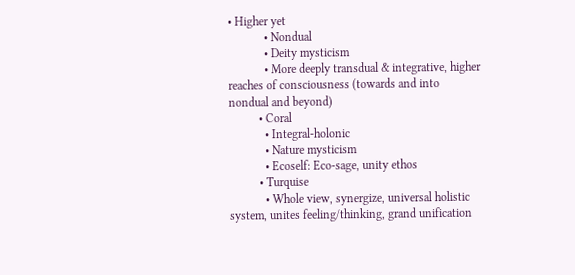• Higher yet
            • Nondual
            • Deity mysticism
            • More deeply transdual & integrative, higher reaches of consciousness (towards and into nondual and beyond)
          • Coral
            • Integral-holonic
            • Nature mysticism
            • Ecoself: Eco-sage, unity ethos
          • Turquise
            • Whole view, synergize, universal holistic system, unites feeling/thinking, grand unification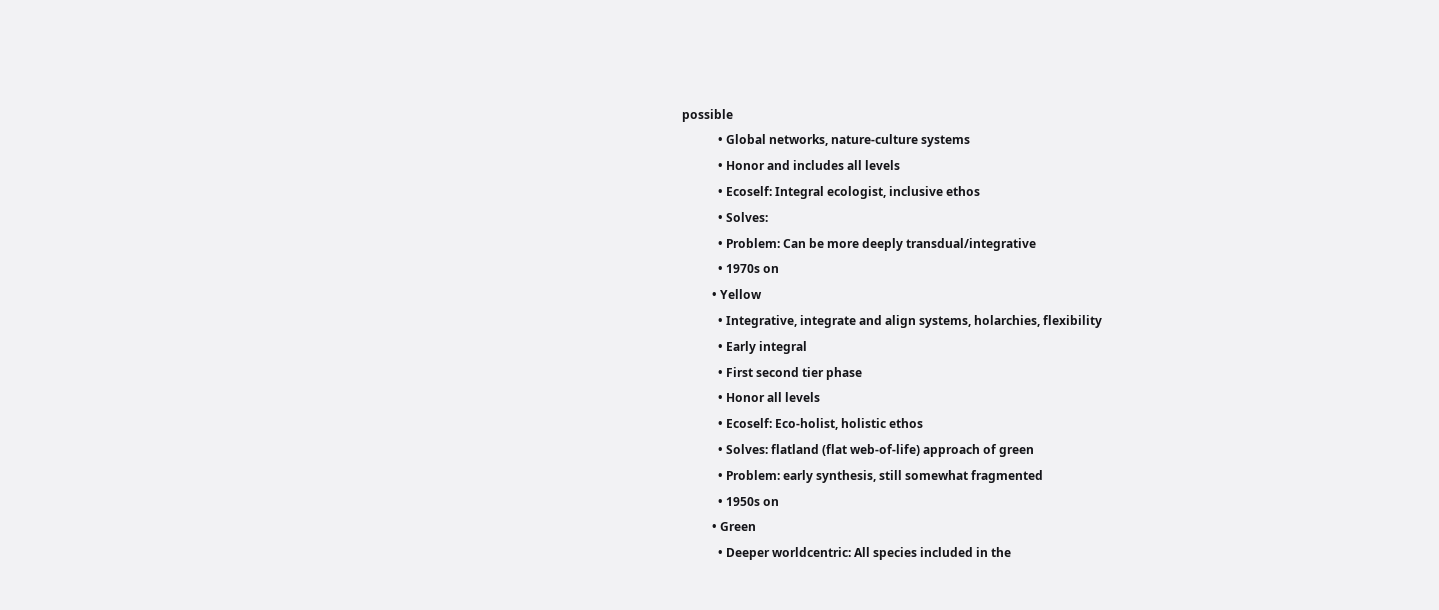possible
            • Global networks, nature-culture systems
            • Honor and includes all levels
            • Ecoself: Integral ecologist, inclusive ethos
            • Solves:
            • Problem: Can be more deeply transdual/integrative
            • 1970s on
          • Yellow
            • Integrative, integrate and align systems, holarchies, flexibility
            • Early integral
            • First second tier phase
            • Honor all levels
            • Ecoself: Eco-holist, holistic ethos
            • Solves: flatland (flat web-of-life) approach of green
            • Problem: early synthesis, still somewhat fragmented
            • 1950s on
          • Green
            • Deeper worldcentric: All species included in the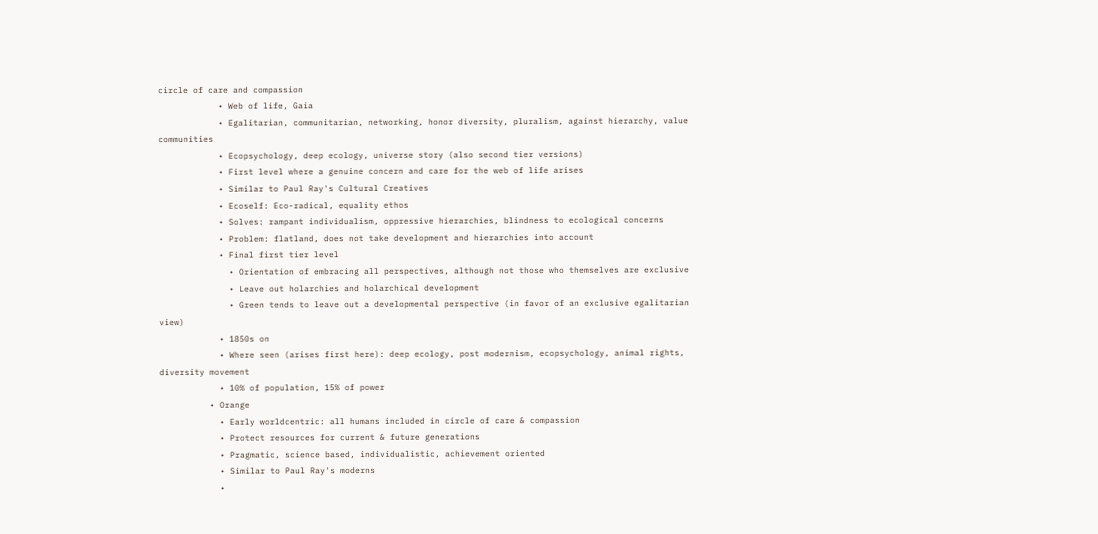circle of care and compassion
            • Web of life, Gaia
            • Egalitarian, communitarian, networking, honor diversity, pluralism, against hierarchy, value communities
            • Ecopsychology, deep ecology, universe story (also second tier versions)
            • First level where a genuine concern and care for the web of life arises
            • Similar to Paul Ray's Cultural Creatives
            • Ecoself: Eco-radical, equality ethos
            • Solves: rampant individualism, oppressive hierarchies, blindness to ecological concerns
            • Problem: flatland, does not take development and hierarchies into account
            • Final first tier level
              • Orientation of embracing all perspectives, although not those who themselves are exclusive
              • Leave out holarchies and holarchical development
              • Green tends to leave out a developmental perspective (in favor of an exclusive egalitarian view)
            • 1850s on
            • Where seen (arises first here): deep ecology, post modernism, ecopsychology, animal rights, diversity movement
            • 10% of population, 15% of power
          • Orange
            • Early worldcentric: all humans included in circle of care & compassion
            • Protect resources for current & future generations
            • Pragmatic, science based, individualistic, achievement oriented
            • Similar to Paul Ray's moderns
            •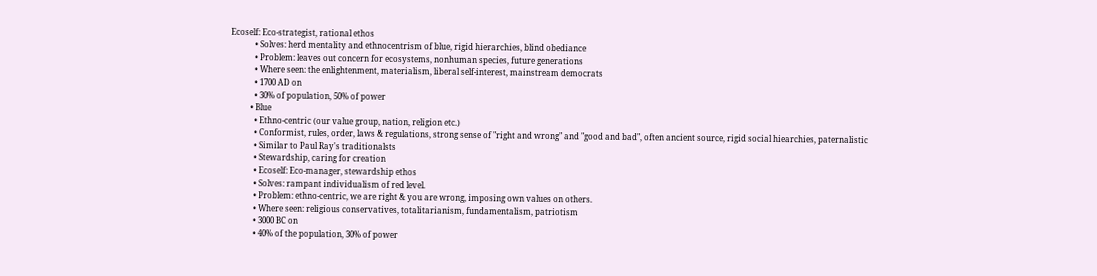Ecoself: Eco-strategist, rational ethos
            • Solves: herd mentality and ethnocentrism of blue, rigid hierarchies, blind obediance
            • Problem: leaves out concern for ecosystems, nonhuman species, future generations
            • Where seen: the enlightenment, materialism, liberal self-interest, mainstream democrats
            • 1700 AD on
            • 30% of population, 50% of power
          • Blue
            • Ethno-centric (our value group, nation, religion etc.)
            • Conformist, rules, order, laws & regulations, strong sense of "right and wrong" and "good and bad", often ancient source, rigid social hiearchies, paternalistic
            • Similar to Paul Ray's traditionalsts
            • Stewardship, caring for creation
            • Ecoself: Eco-manager, stewardship ethos
            • Solves: rampant individualism of red level.
            • Problem: ethno-centric, we are right & you are wrong, imposing own values on others.
            • Where seen: religious conservatives, totalitarianism, fundamentalism, patriotism
            • 3000 BC on
            • 40% of the population, 30% of power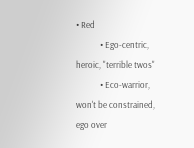• Red
            • Ego-centric, heroic, "terrible twos"
            • Eco-warrior, won't be constrained, ego over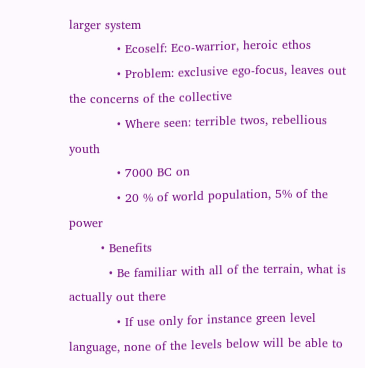larger system
            • Ecoself: Eco-warrior, heroic ethos
            • Problem: exclusive ego-focus, leaves out the concerns of the collective
            • Where seen: terrible twos, rebellious youth
            • 7000 BC on
            • 20 % of world population, 5% of the power
        • Benefits
          • Be familiar with all of the terrain, what is actually out there
            • If use only for instance green level language, none of the levels below will be able to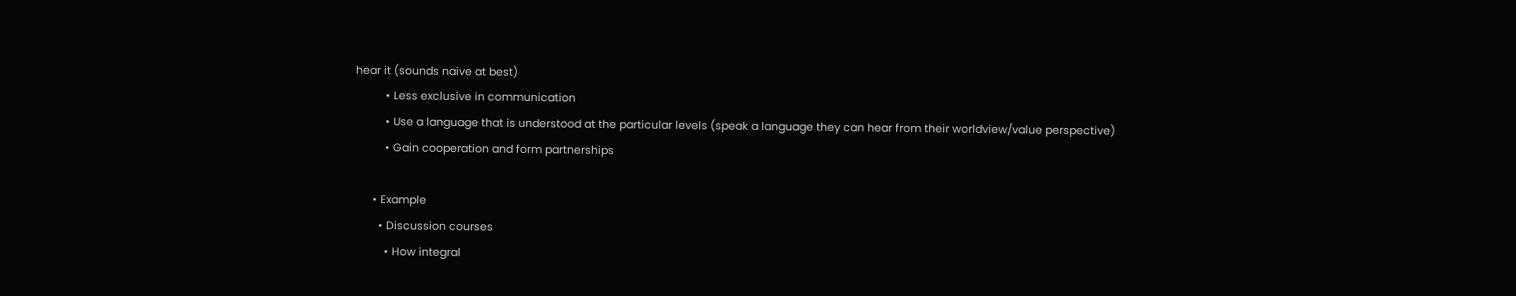hear it (sounds naive at best)
          • Less exclusive in communication
          • Use a language that is understood at the particular levels (speak a language they can hear from their worldview/value perspective)
          • Gain cooperation and form partnerships

      • Example
        • Discussion courses
          • How integral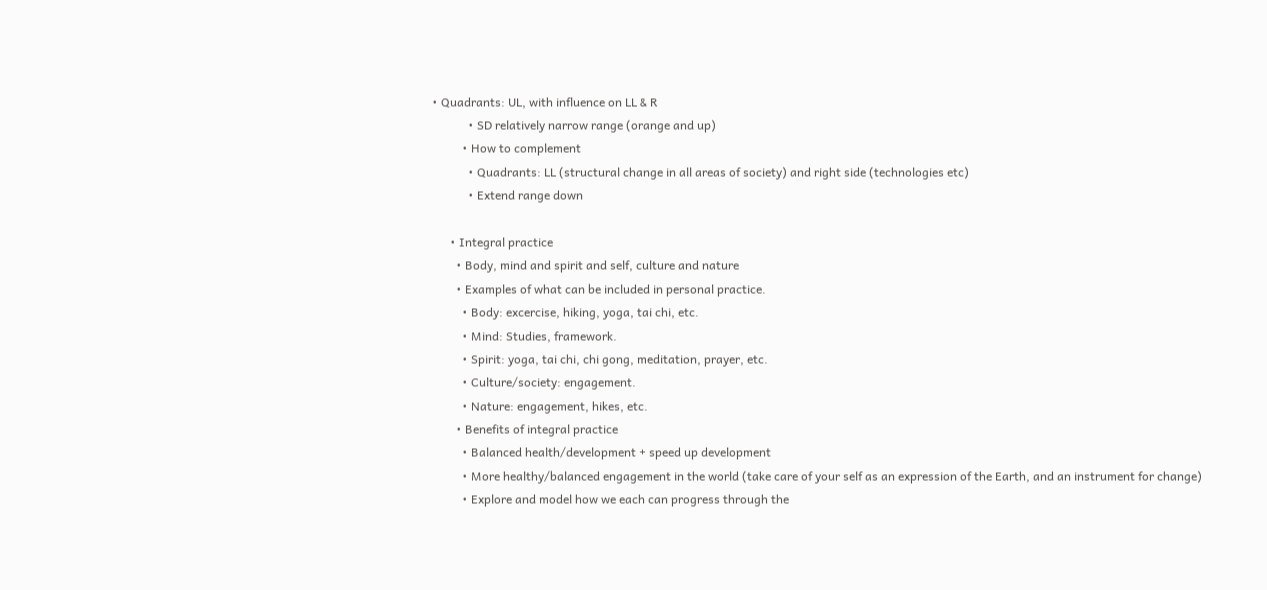• Quadrants: UL, with influence on LL & R
            • SD relatively narrow range (orange and up)
          • How to complement
            • Quadrants: LL (structural change in all areas of society) and right side (technologies etc)
            • Extend range down

      • Integral practice
        • Body, mind and spirit and self, culture and nature
        • Examples of what can be included in personal practice.
          • Body: excercise, hiking, yoga, tai chi, etc.
          • Mind: Studies, framework.
          • Spirit: yoga, tai chi, chi gong, meditation, prayer, etc.
          • Culture/society: engagement.
          • Nature: engagement, hikes, etc.
        • Benefits of integral practice
          • Balanced health/development + speed up development
          • More healthy/balanced engagement in the world (take care of your self as an expression of the Earth, and an instrument for change)
          • Explore and model how we each can progress through the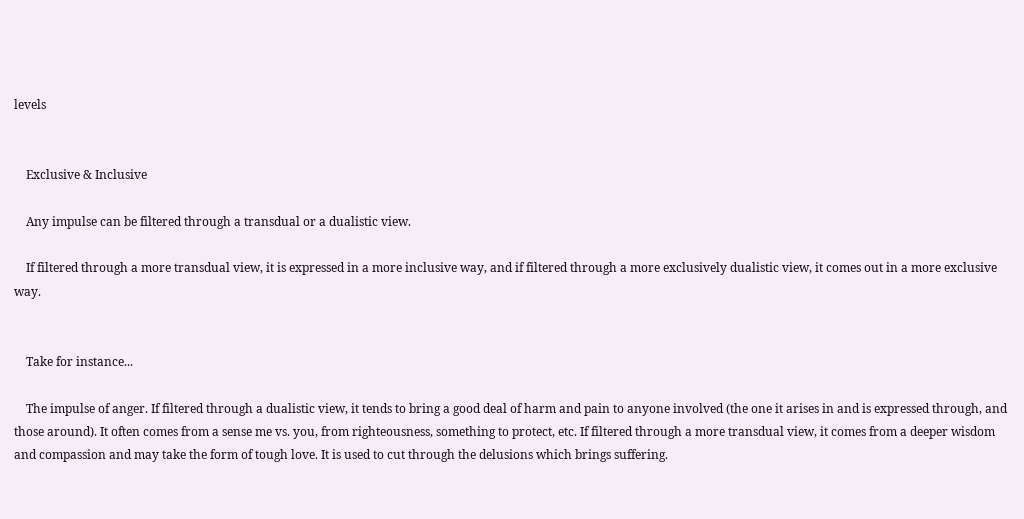levels


    Exclusive & Inclusive

    Any impulse can be filtered through a transdual or a dualistic view.

    If filtered through a more transdual view, it is expressed in a more inclusive way, and if filtered through a more exclusively dualistic view, it comes out in a more exclusive way.


    Take for instance...

    The impulse of anger. If filtered through a dualistic view, it tends to bring a good deal of harm and pain to anyone involved (the one it arises in and is expressed through, and those around). It often comes from a sense me vs. you, from righteousness, something to protect, etc. If filtered through a more transdual view, it comes from a deeper wisdom and compassion and may take the form of tough love. It is used to cut through the delusions which brings suffering.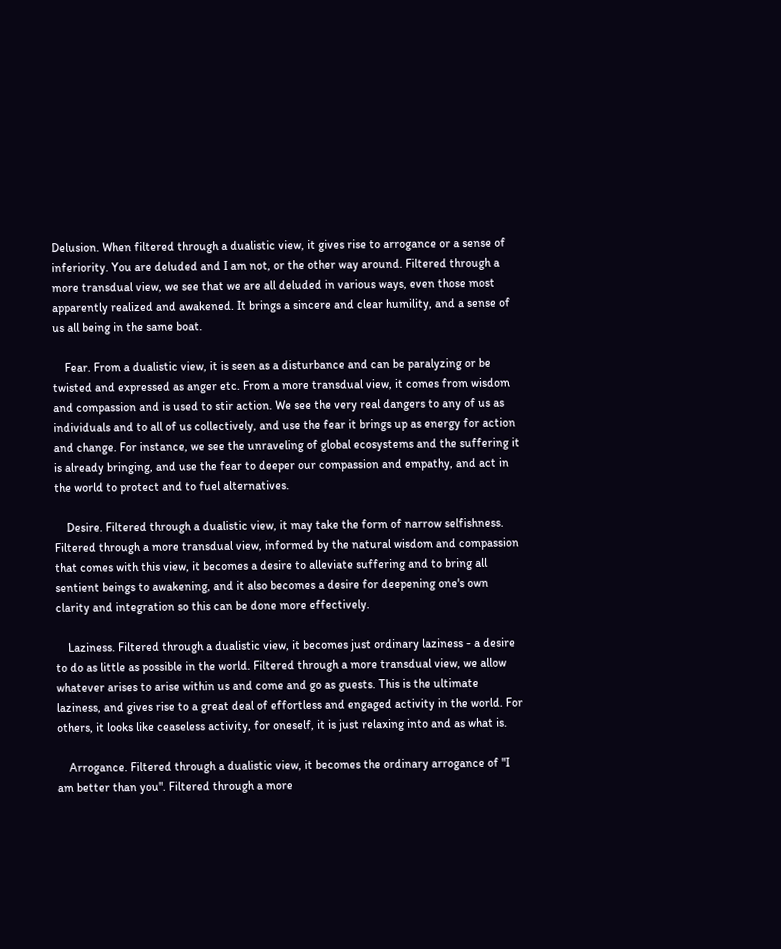Delusion. When filtered through a dualistic view, it gives rise to arrogance or a sense of inferiority. You are deluded and I am not, or the other way around. Filtered through a more transdual view, we see that we are all deluded in various ways, even those most apparently realized and awakened. It brings a sincere and clear humility, and a sense of us all being in the same boat.

    Fear. From a dualistic view, it is seen as a disturbance and can be paralyzing or be twisted and expressed as anger etc. From a more transdual view, it comes from wisdom and compassion and is used to stir action. We see the very real dangers to any of us as individuals and to all of us collectively, and use the fear it brings up as energy for action and change. For instance, we see the unraveling of global ecosystems and the suffering it is already bringing, and use the fear to deeper our compassion and empathy, and act in the world to protect and to fuel alternatives.

    Desire. Filtered through a dualistic view, it may take the form of narrow selfishness. Filtered through a more transdual view, informed by the natural wisdom and compassion that comes with this view, it becomes a desire to alleviate suffering and to bring all sentient beings to awakening, and it also becomes a desire for deepening one's own clarity and integration so this can be done more effectively.

    Laziness. Filtered through a dualistic view, it becomes just ordinary laziness - a desire to do as little as possible in the world. Filtered through a more transdual view, we allow whatever arises to arise within us and come and go as guests. This is the ultimate laziness, and gives rise to a great deal of effortless and engaged activity in the world. For others, it looks like ceaseless activity, for oneself, it is just relaxing into and as what is.

    Arrogance. Filtered through a dualistic view, it becomes the ordinary arrogance of "I am better than you". Filtered through a more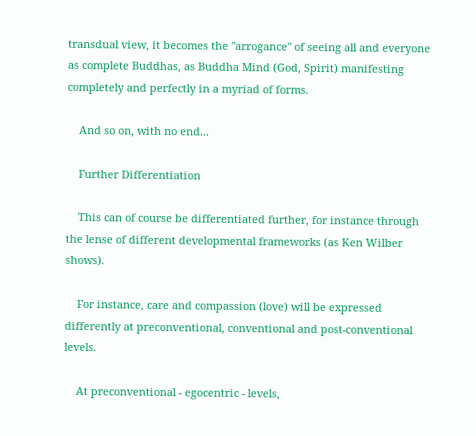transdual view, it becomes the "arrogance" of seeing all and everyone as complete Buddhas, as Buddha Mind (God, Spirit) manifesting completely and perfectly in a myriad of forms.

    And so on, with no end...

    Further Differentiation

    This can of course be differentiated further, for instance through the lense of different developmental frameworks (as Ken Wilber shows).

    For instance, care and compassion (love) will be expressed differently at preconventional, conventional and post-conventional levels.

    At preconventional - egocentric - levels,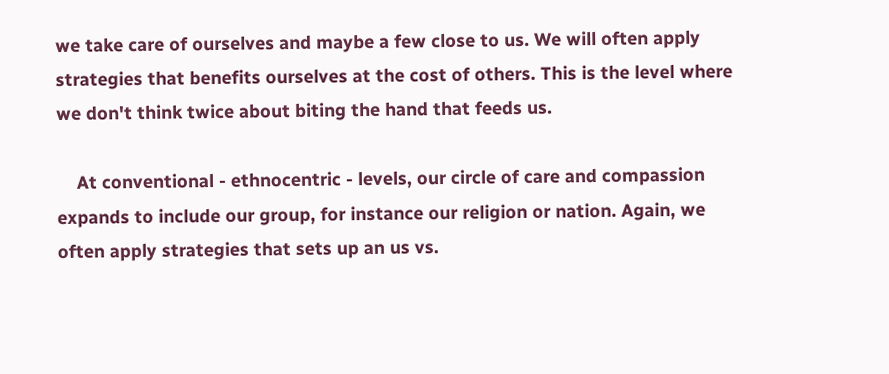we take care of ourselves and maybe a few close to us. We will often apply strategies that benefits ourselves at the cost of others. This is the level where we don't think twice about biting the hand that feeds us.

    At conventional - ethnocentric - levels, our circle of care and compassion expands to include our group, for instance our religion or nation. Again, we often apply strategies that sets up an us vs.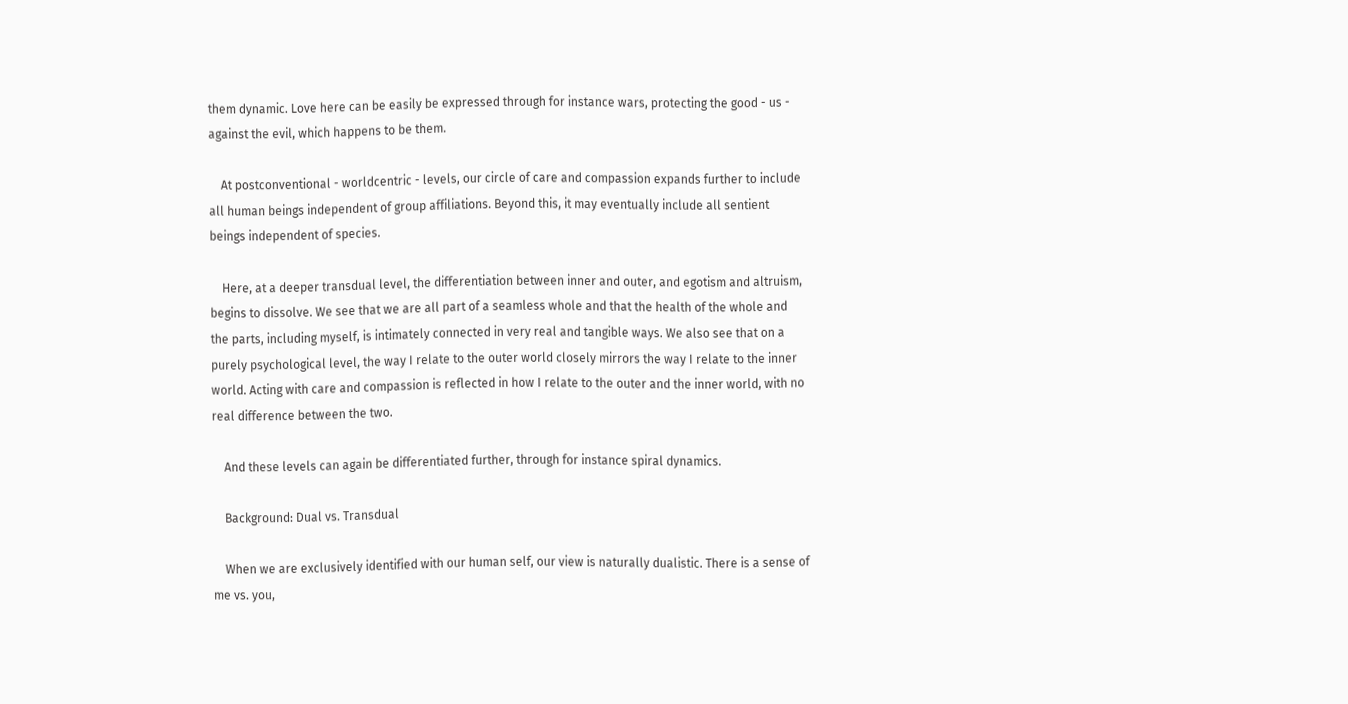them dynamic. Love here can be easily be expressed through for instance wars, protecting the good - us - against the evil, which happens to be them.

    At postconventional - worldcentric - levels, our circle of care and compassion expands further to include all human beings independent of group affiliations. Beyond this, it may eventually include all sentient beings independent of species.

    Here, at a deeper transdual level, the differentiation between inner and outer, and egotism and altruism, begins to dissolve. We see that we are all part of a seamless whole and that the health of the whole and the parts, including myself, is intimately connected in very real and tangible ways. We also see that on a purely psychological level, the way I relate to the outer world closely mirrors the way I relate to the inner world. Acting with care and compassion is reflected in how I relate to the outer and the inner world, with no real difference between the two.

    And these levels can again be differentiated further, through for instance spiral dynamics.

    Background: Dual vs. Transdual

    When we are exclusively identified with our human self, our view is naturally dualistic. There is a sense of me vs. you,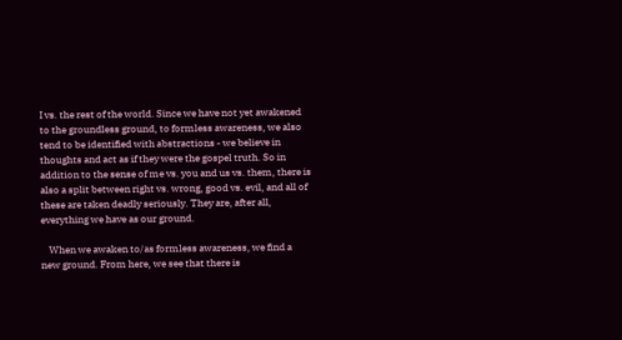I vs. the rest of the world. Since we have not yet awakened to the groundless ground, to formless awareness, we also tend to be identified with abstractions - we believe in thoughts and act as if they were the gospel truth. So in addition to the sense of me vs. you and us vs. them, there is also a split between right vs. wrong, good vs. evil, and all of these are taken deadly seriously. They are, after all, everything we have as our ground.

    When we awaken to/as formless awareness, we find a new ground. From here, we see that there is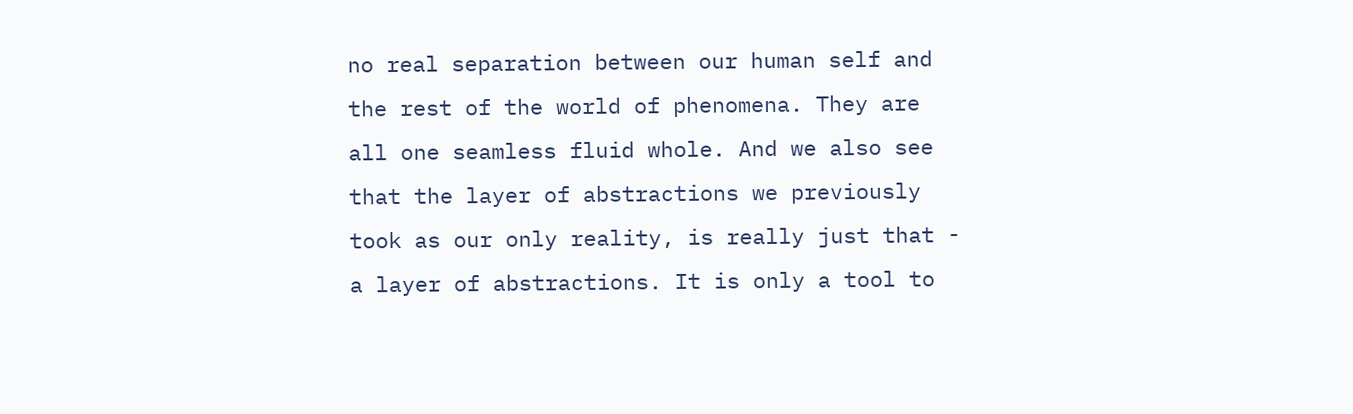no real separation between our human self and the rest of the world of phenomena. They are all one seamless fluid whole. And we also see that the layer of abstractions we previously took as our only reality, is really just that - a layer of abstractions. It is only a tool to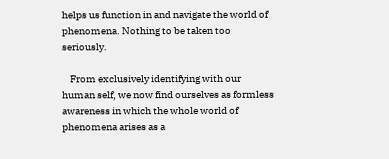helps us function in and navigate the world of phenomena. Nothing to be taken too seriously.

    From exclusively identifying with our human self, we now find ourselves as formless awareness in which the whole world of phenomena arises as a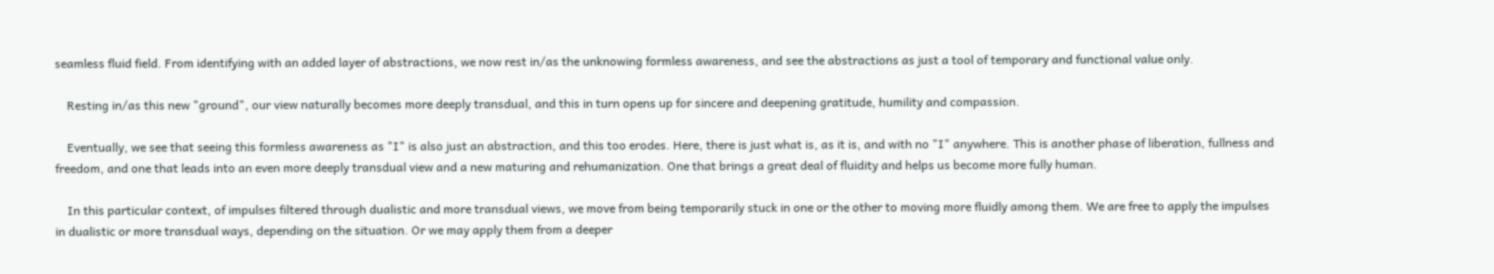seamless fluid field. From identifying with an added layer of abstractions, we now rest in/as the unknowing formless awareness, and see the abstractions as just a tool of temporary and functional value only.

    Resting in/as this new "ground", our view naturally becomes more deeply transdual, and this in turn opens up for sincere and deepening gratitude, humility and compassion.

    Eventually, we see that seeing this formless awareness as "I" is also just an abstraction, and this too erodes. Here, there is just what is, as it is, and with no "I" anywhere. This is another phase of liberation, fullness and freedom, and one that leads into an even more deeply transdual view and a new maturing and rehumanization. One that brings a great deal of fluidity and helps us become more fully human.

    In this particular context, of impulses filtered through dualistic and more transdual views, we move from being temporarily stuck in one or the other to moving more fluidly among them. We are free to apply the impulses in dualistic or more transdual ways, depending on the situation. Or we may apply them from a deeper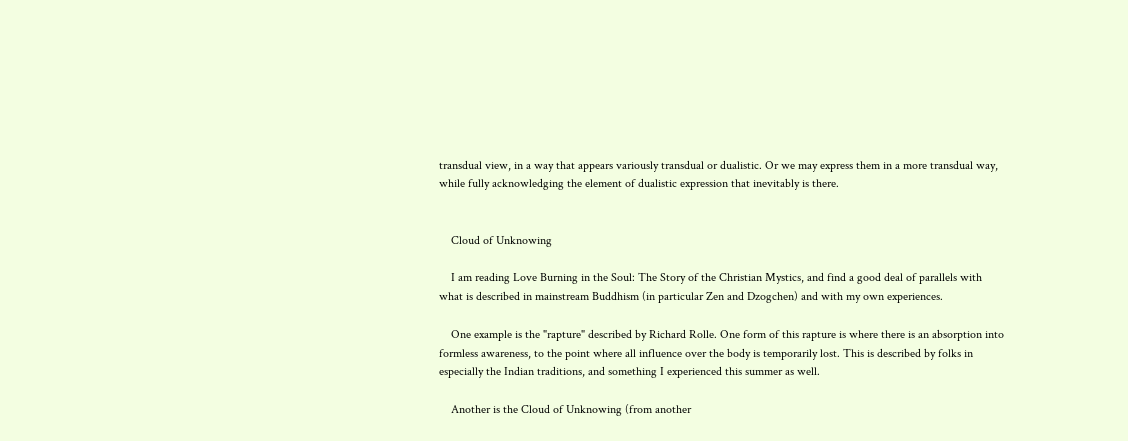transdual view, in a way that appears variously transdual or dualistic. Or we may express them in a more transdual way, while fully acknowledging the element of dualistic expression that inevitably is there.


    Cloud of Unknowing

    I am reading Love Burning in the Soul: The Story of the Christian Mystics, and find a good deal of parallels with what is described in mainstream Buddhism (in particular Zen and Dzogchen) and with my own experiences.

    One example is the "rapture" described by Richard Rolle. One form of this rapture is where there is an absorption into formless awareness, to the point where all influence over the body is temporarily lost. This is described by folks in especially the Indian traditions, and something I experienced this summer as well.

    Another is the Cloud of Unknowing (from another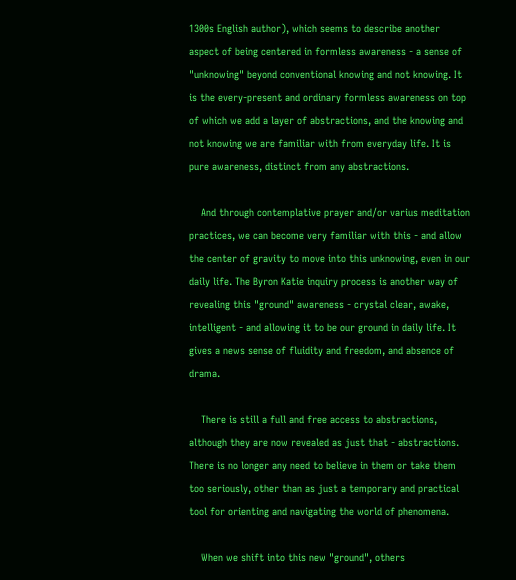1300s English author), which seems to describe another aspect of being centered in formless awareness - a sense of "unknowing" beyond conventional knowing and not knowing. It is the every-present and ordinary formless awareness on top of which we add a layer of abstractions, and the knowing and not knowing we are familiar with from everyday life. It is pure awareness, distinct from any abstractions.

    And through contemplative prayer and/or varius meditation practices, we can become very familiar with this - and allow the center of gravity to move into this unknowing, even in our daily life. The Byron Katie inquiry process is another way of revealing this "ground" awareness - crystal clear, awake, intelligent - and allowing it to be our ground in daily life. It gives a news sense of fluidity and freedom, and absence of drama.

    There is still a full and free access to abstractions, although they are now revealed as just that - abstractions. There is no longer any need to believe in them or take them too seriously, other than as just a temporary and practical tool for orienting and navigating the world of phenomena.

    When we shift into this new "ground", others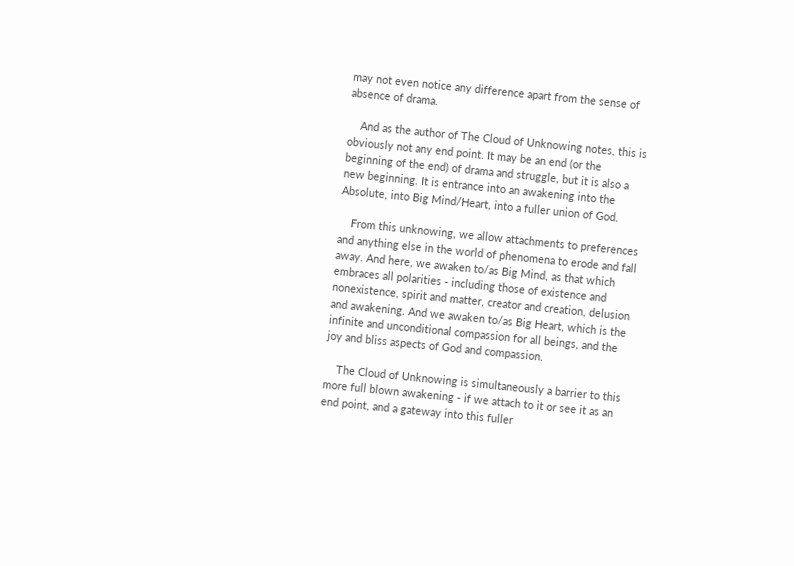may not even notice any difference apart from the sense of absence of drama.

    And as the author of The Cloud of Unknowing notes, this is obviously not any end point. It may be an end (or the beginning of the end) of drama and struggle, but it is also a new beginning. It is entrance into an awakening into the Absolute, into Big Mind/Heart, into a fuller union of God.

    From this unknowing, we allow attachments to preferences and anything else in the world of phenomena to erode and fall away. And here, we awaken to/as Big Mind, as that which embraces all polarities - including those of existence and nonexistence, spirit and matter, creator and creation, delusion and awakening. And we awaken to/as Big Heart, which is the infinite and unconditional compassion for all beings, and the joy and bliss aspects of God and compassion.

    The Cloud of Unknowing is simultaneously a barrier to this more full blown awakening - if we attach to it or see it as an end point, and a gateway into this fuller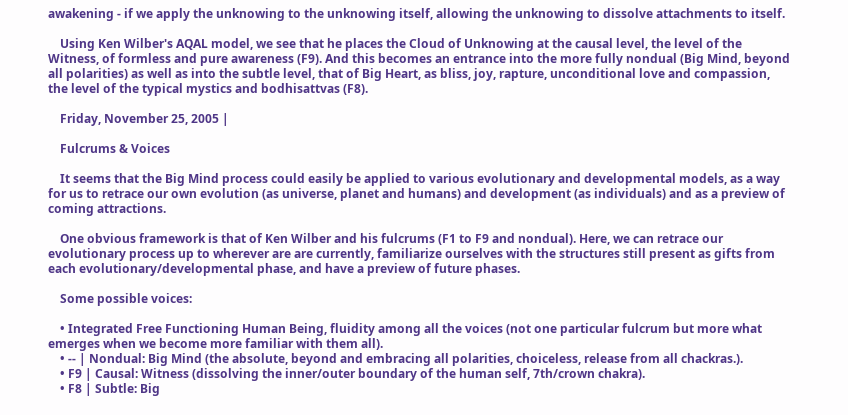awakening - if we apply the unknowing to the unknowing itself, allowing the unknowing to dissolve attachments to itself.

    Using Ken Wilber's AQAL model, we see that he places the Cloud of Unknowing at the causal level, the level of the Witness, of formless and pure awareness (F9). And this becomes an entrance into the more fully nondual (Big Mind, beyond all polarities) as well as into the subtle level, that of Big Heart, as bliss, joy, rapture, unconditional love and compassion, the level of the typical mystics and bodhisattvas (F8).

    Friday, November 25, 2005 |

    Fulcrums & Voices

    It seems that the Big Mind process could easily be applied to various evolutionary and developmental models, as a way for us to retrace our own evolution (as universe, planet and humans) and development (as individuals) and as a preview of coming attractions.

    One obvious framework is that of Ken Wilber and his fulcrums (F1 to F9 and nondual). Here, we can retrace our evolutionary process up to wherever are are currently, familiarize ourselves with the structures still present as gifts from each evolutionary/developmental phase, and have a preview of future phases.

    Some possible voices:

    • Integrated Free Functioning Human Being, fluidity among all the voices (not one particular fulcrum but more what emerges when we become more familiar with them all).
    • -- | Nondual: Big Mind (the absolute, beyond and embracing all polarities, choiceless, release from all chackras.).
    • F9 | Causal: Witness (dissolving the inner/outer boundary of the human self, 7th/crown chakra).
    • F8 | Subtle: Big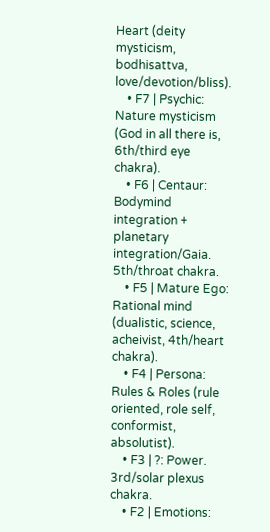Heart (deity mysticism, bodhisattva, love/devotion/bliss).
    • F7 | Psychic: Nature mysticism (God in all there is, 6th/third eye chakra).
    • F6 | Centaur: Bodymind integration + planetary integration/Gaia. 5th/throat chakra.
    • F5 | Mature Ego: Rational mind (dualistic, science, acheivist, 4th/heart chakra).
    • F4 | Persona: Rules & Roles (rule oriented, role self, conformist, absolutist).
    • F3 | ?: Power. 3rd/solar plexus chakra.
    • F2 | Emotions: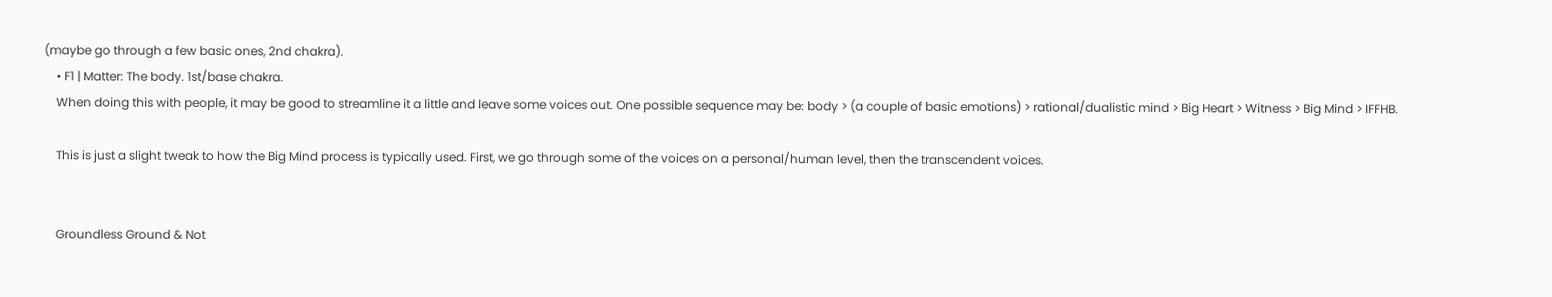(maybe go through a few basic ones, 2nd chakra).
    • F1 | Matter: The body. 1st/base chakra.
    When doing this with people, it may be good to streamline it a little and leave some voices out. One possible sequence may be: body > (a couple of basic emotions) > rational/dualistic mind > Big Heart > Witness > Big Mind > IFFHB.

    This is just a slight tweak to how the Big Mind process is typically used. First, we go through some of the voices on a personal/human level, then the transcendent voices.


    Groundless Ground & Not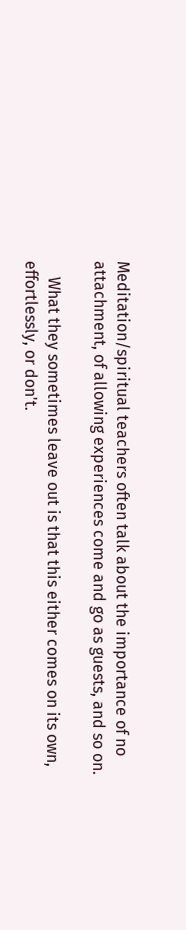Meditation/spiritual teachers often talk about the importance of no attachment, of allowing experiences come and go as guests, and so on.

    What they sometimes leave out is that this either comes on its own, effortlessly, or don't.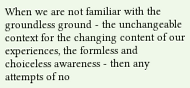When we are not familiar with the groundless ground - the unchangeable context for the changing content of our experiences, the formless and choiceless awareness - then any attempts of no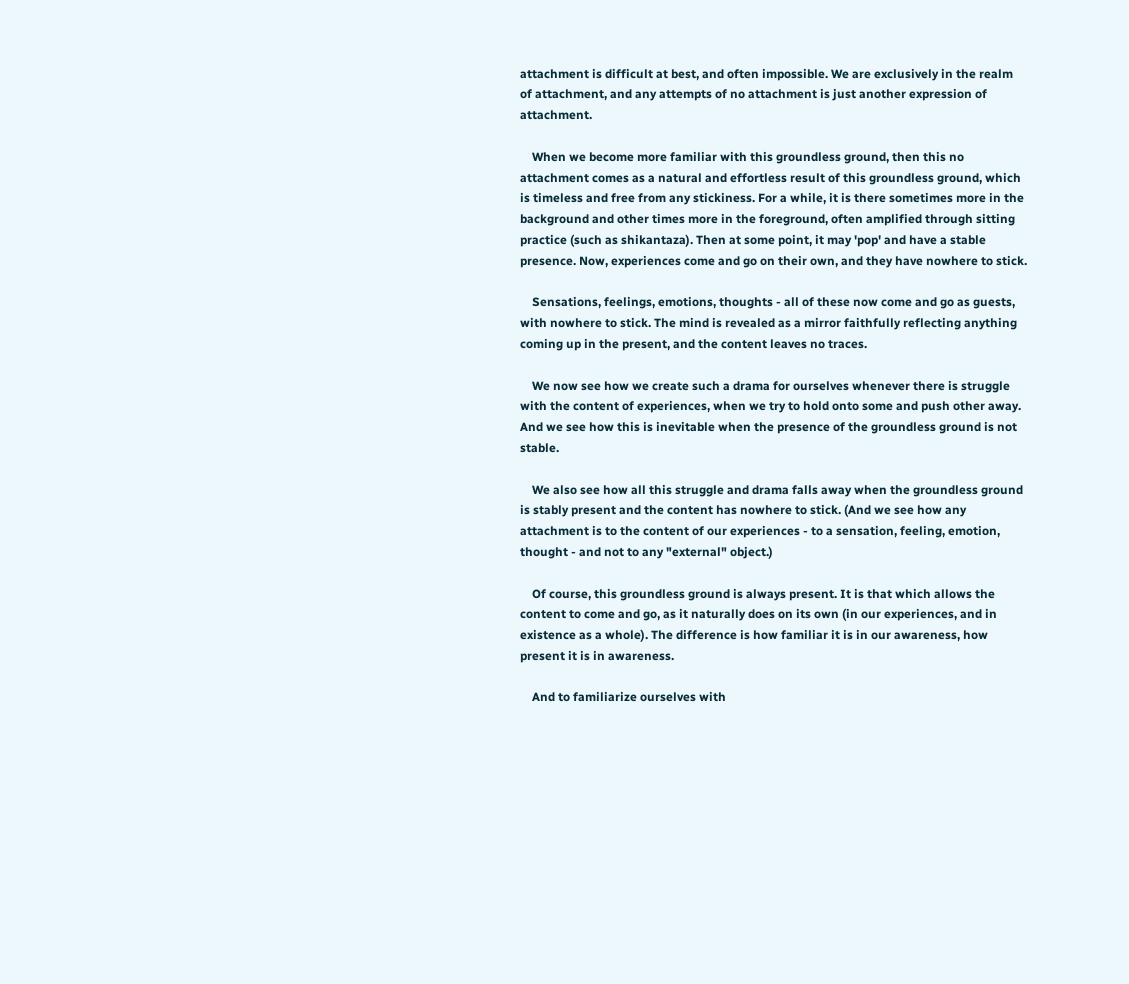attachment is difficult at best, and often impossible. We are exclusively in the realm of attachment, and any attempts of no attachment is just another expression of attachment.

    When we become more familiar with this groundless ground, then this no attachment comes as a natural and effortless result of this groundless ground, which is timeless and free from any stickiness. For a while, it is there sometimes more in the background and other times more in the foreground, often amplified through sitting practice (such as shikantaza). Then at some point, it may 'pop' and have a stable presence. Now, experiences come and go on their own, and they have nowhere to stick.

    Sensations, feelings, emotions, thoughts - all of these now come and go as guests, with nowhere to stick. The mind is revealed as a mirror faithfully reflecting anything coming up in the present, and the content leaves no traces.

    We now see how we create such a drama for ourselves whenever there is struggle with the content of experiences, when we try to hold onto some and push other away. And we see how this is inevitable when the presence of the groundless ground is not stable.

    We also see how all this struggle and drama falls away when the groundless ground is stably present and the content has nowhere to stick. (And we see how any attachment is to the content of our experiences - to a sensation, feeling, emotion, thought - and not to any "external" object.)

    Of course, this groundless ground is always present. It is that which allows the content to come and go, as it naturally does on its own (in our experiences, and in existence as a whole). The difference is how familiar it is in our awareness, how present it is in awareness.

    And to familiarize ourselves with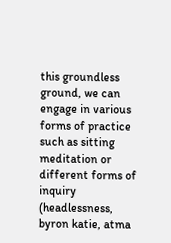this groundless ground, we can engage in various forms of practice such as sitting meditation or different forms of inquiry (headlessness, byron katie, atma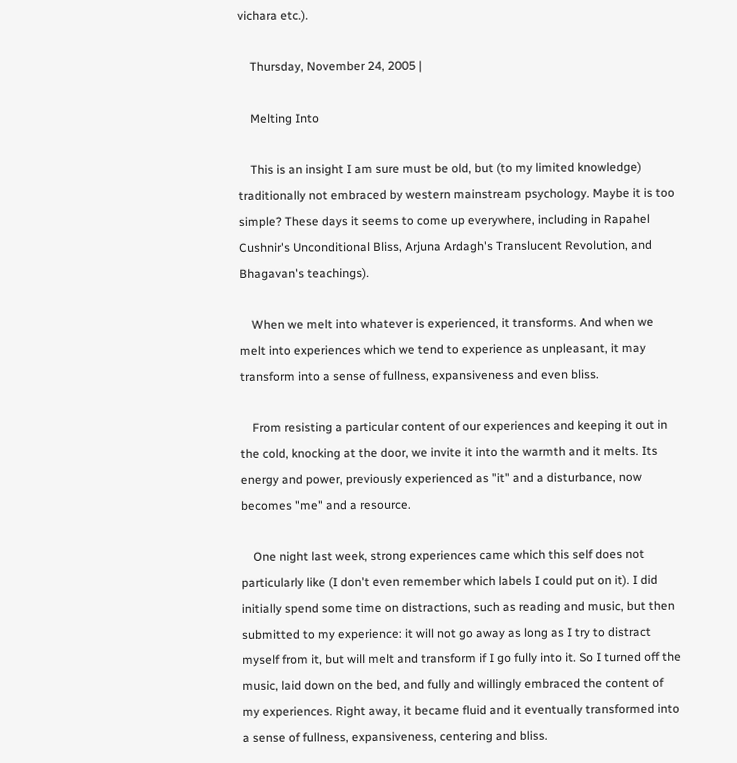vichara etc.).

    Thursday, November 24, 2005 |

    Melting Into

    This is an insight I am sure must be old, but (to my limited knowledge) traditionally not embraced by western mainstream psychology. Maybe it is too simple? These days it seems to come up everywhere, including in Rapahel Cushnir's Unconditional Bliss, Arjuna Ardagh's Translucent Revolution, and Bhagavan's teachings).

    When we melt into whatever is experienced, it transforms. And when we melt into experiences which we tend to experience as unpleasant, it may transform into a sense of fullness, expansiveness and even bliss.

    From resisting a particular content of our experiences and keeping it out in the cold, knocking at the door, we invite it into the warmth and it melts. Its energy and power, previously experienced as "it" and a disturbance, now becomes "me" and a resource.

    One night last week, strong experiences came which this self does not particularly like (I don't even remember which labels I could put on it). I did initially spend some time on distractions, such as reading and music, but then submitted to my experience: it will not go away as long as I try to distract myself from it, but will melt and transform if I go fully into it. So I turned off the music, laid down on the bed, and fully and willingly embraced the content of my experiences. Right away, it became fluid and it eventually transformed into a sense of fullness, expansiveness, centering and bliss.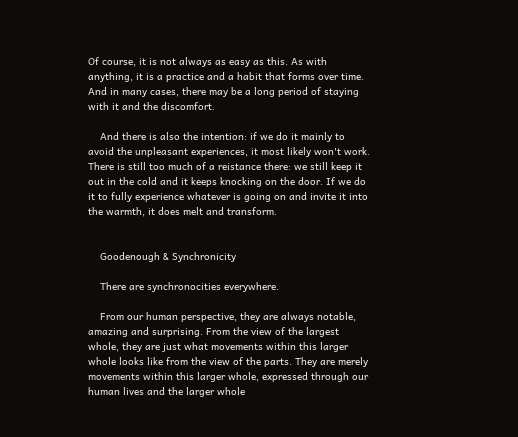Of course, it is not always as easy as this. As with anything, it is a practice and a habit that forms over time. And in many cases, there may be a long period of staying with it and the discomfort.

    And there is also the intention: if we do it mainly to avoid the unpleasant experiences, it most likely won't work. There is still too much of a reistance there: we still keep it out in the cold and it keeps knocking on the door. If we do it to fully experience whatever is going on and invite it into the warmth, it does melt and transform.


    Goodenough & Synchronicity

    There are synchronocities everywhere.

    From our human perspective, they are always notable, amazing and surprising. From the view of the largest whole, they are just what movements within this larger whole looks like from the view of the parts. They are merely movements within this larger whole, expressed through our human lives and the larger whole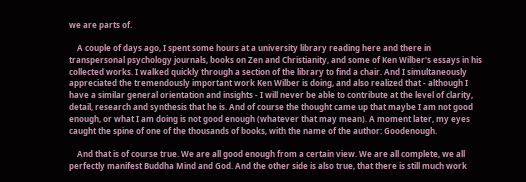we are parts of.

    A couple of days ago, I spent some hours at a university library reading here and there in transpersonal psychology journals, books on Zen and Christianity, and some of Ken Wilber's essays in his collected works. I walked quickly through a section of the library to find a chair. And I simultaneously appreciated the tremendously important work Ken Wilber is doing, and also realized that - although I have a similar general orientation and insights - I will never be able to contribute at the level of clarity, detail, research and synthesis that he is. And of course the thought came up that maybe I am not good enough, or what I am doing is not good enough (whatever that may mean). A moment later, my eyes caught the spine of one of the thousands of books, with the name of the author: Goodenough.

    And that is of course true. We are all good enough from a certain view. We are all complete, we all perfectly manifest Buddha Mind and God. And the other side is also true, that there is still much work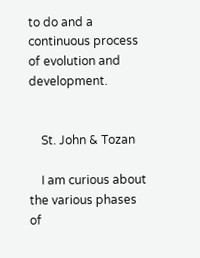to do and a continuous process of evolution and development.


    St. John & Tozan

    I am curious about the various phases of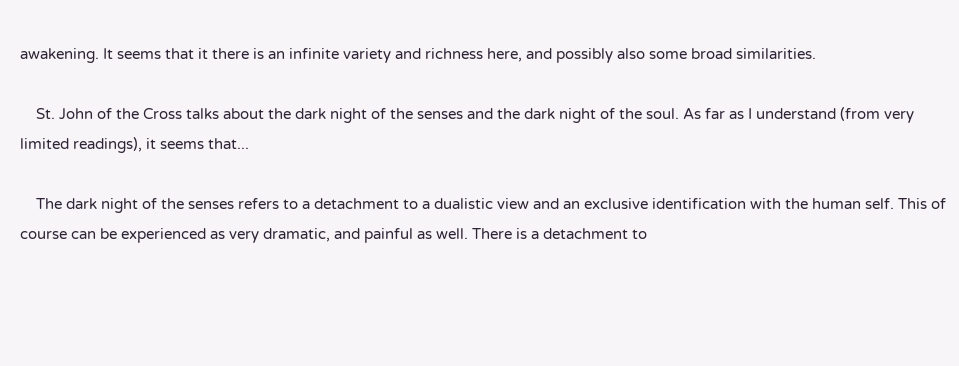awakening. It seems that it there is an infinite variety and richness here, and possibly also some broad similarities.

    St. John of the Cross talks about the dark night of the senses and the dark night of the soul. As far as I understand (from very limited readings), it seems that...

    The dark night of the senses refers to a detachment to a dualistic view and an exclusive identification with the human self. This of course can be experienced as very dramatic, and painful as well. There is a detachment to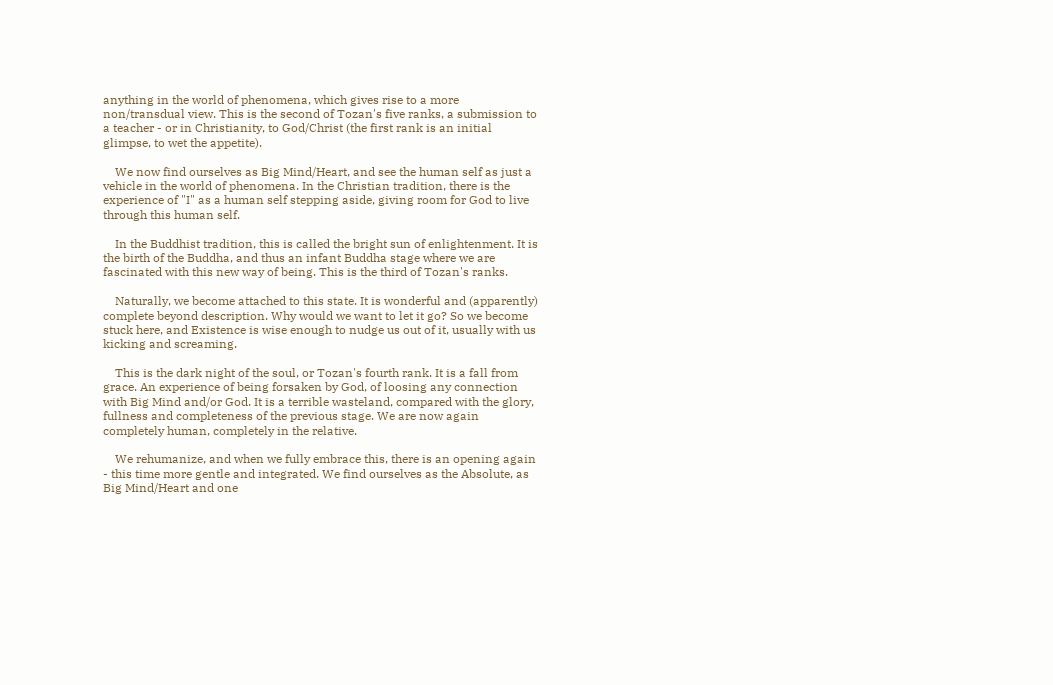anything in the world of phenomena, which gives rise to a more non/transdual view. This is the second of Tozan's five ranks, a submission to a teacher - or in Christianity, to God/Christ (the first rank is an initial glimpse, to wet the appetite).

    We now find ourselves as Big Mind/Heart, and see the human self as just a vehicle in the world of phenomena. In the Christian tradition, there is the experience of "I" as a human self stepping aside, giving room for God to live through this human self.

    In the Buddhist tradition, this is called the bright sun of enlightenment. It is the birth of the Buddha, and thus an infant Buddha stage where we are fascinated with this new way of being. This is the third of Tozan's ranks.

    Naturally, we become attached to this state. It is wonderful and (apparently) complete beyond description. Why would we want to let it go? So we become stuck here, and Existence is wise enough to nudge us out of it, usually with us kicking and screaming.

    This is the dark night of the soul, or Tozan's fourth rank. It is a fall from grace. An experience of being forsaken by God, of loosing any connection with Big Mind and/or God. It is a terrible wasteland, compared with the glory, fullness and completeness of the previous stage. We are now again completely human, completely in the relative.

    We rehumanize, and when we fully embrace this, there is an opening again - this time more gentle and integrated. We find ourselves as the Absolute, as Big Mind/Heart and one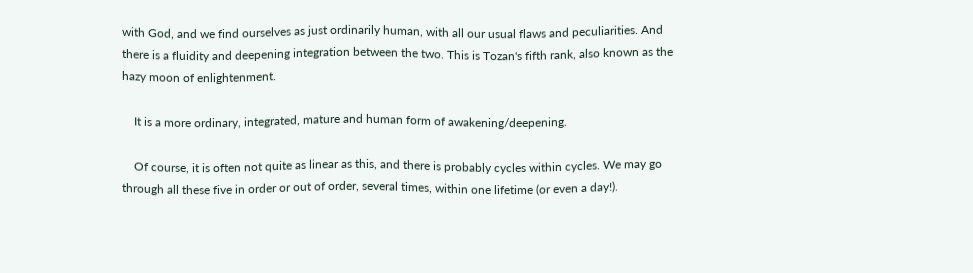with God, and we find ourselves as just ordinarily human, with all our usual flaws and peculiarities. And there is a fluidity and deepening integration between the two. This is Tozan's fifth rank, also known as the hazy moon of enlightenment.

    It is a more ordinary, integrated, mature and human form of awakening/deepening.

    Of course, it is often not quite as linear as this, and there is probably cycles within cycles. We may go through all these five in order or out of order, several times, within one lifetime (or even a day!).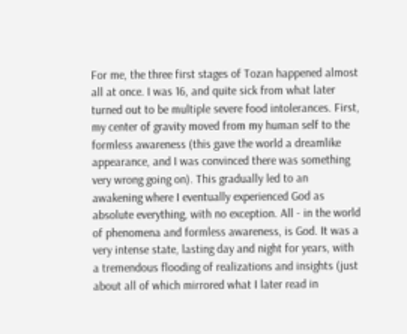For me, the three first stages of Tozan happened almost all at once. I was 16, and quite sick from what later turned out to be multiple severe food intolerances. First, my center of gravity moved from my human self to the formless awareness (this gave the world a dreamlike appearance, and I was convinced there was something very wrong going on). This gradually led to an awakening where I eventually experienced God as absolute everything, with no exception. All - in the world of phenomena and formless awareness, is God. It was a very intense state, lasting day and night for years, with a tremendous flooding of realizations and insights (just about all of which mirrored what I later read in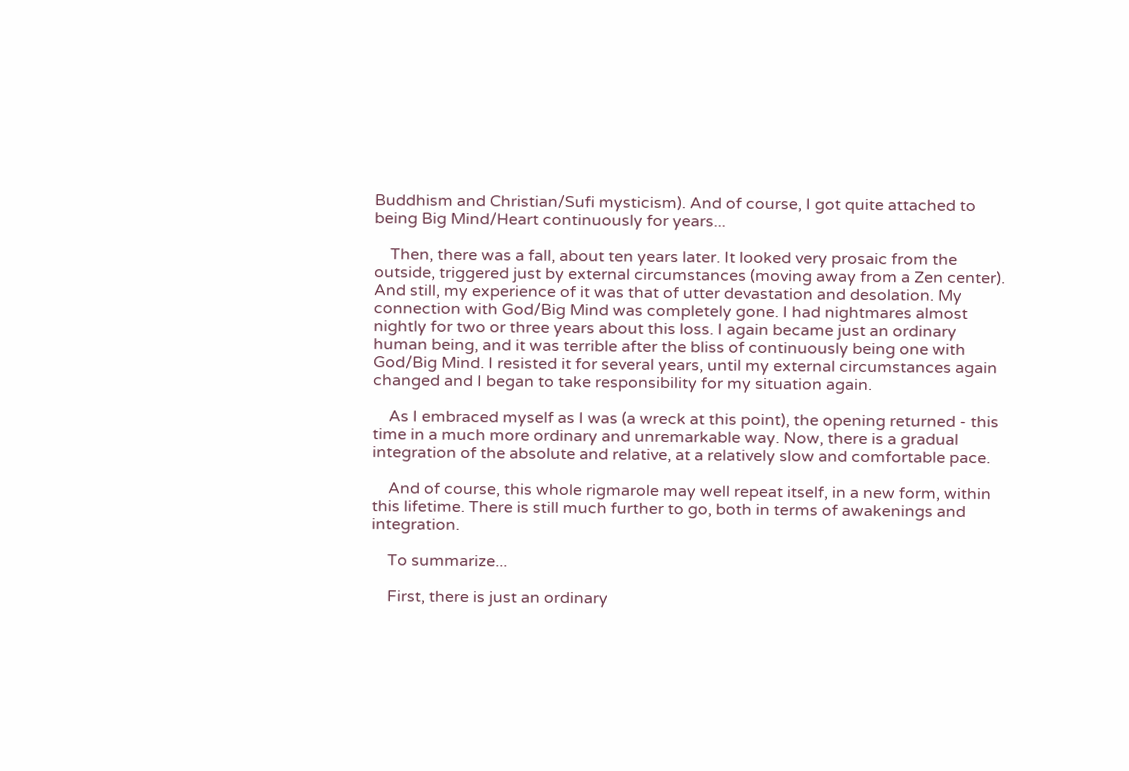Buddhism and Christian/Sufi mysticism). And of course, I got quite attached to being Big Mind/Heart continuously for years...

    Then, there was a fall, about ten years later. It looked very prosaic from the outside, triggered just by external circumstances (moving away from a Zen center). And still, my experience of it was that of utter devastation and desolation. My connection with God/Big Mind was completely gone. I had nightmares almost nightly for two or three years about this loss. I again became just an ordinary human being, and it was terrible after the bliss of continuously being one with God/Big Mind. I resisted it for several years, until my external circumstances again changed and I began to take responsibility for my situation again.

    As I embraced myself as I was (a wreck at this point), the opening returned - this time in a much more ordinary and unremarkable way. Now, there is a gradual integration of the absolute and relative, at a relatively slow and comfortable pace.

    And of course, this whole rigmarole may well repeat itself, in a new form, within this lifetime. There is still much further to go, both in terms of awakenings and integration.

    To summarize...

    First, there is just an ordinary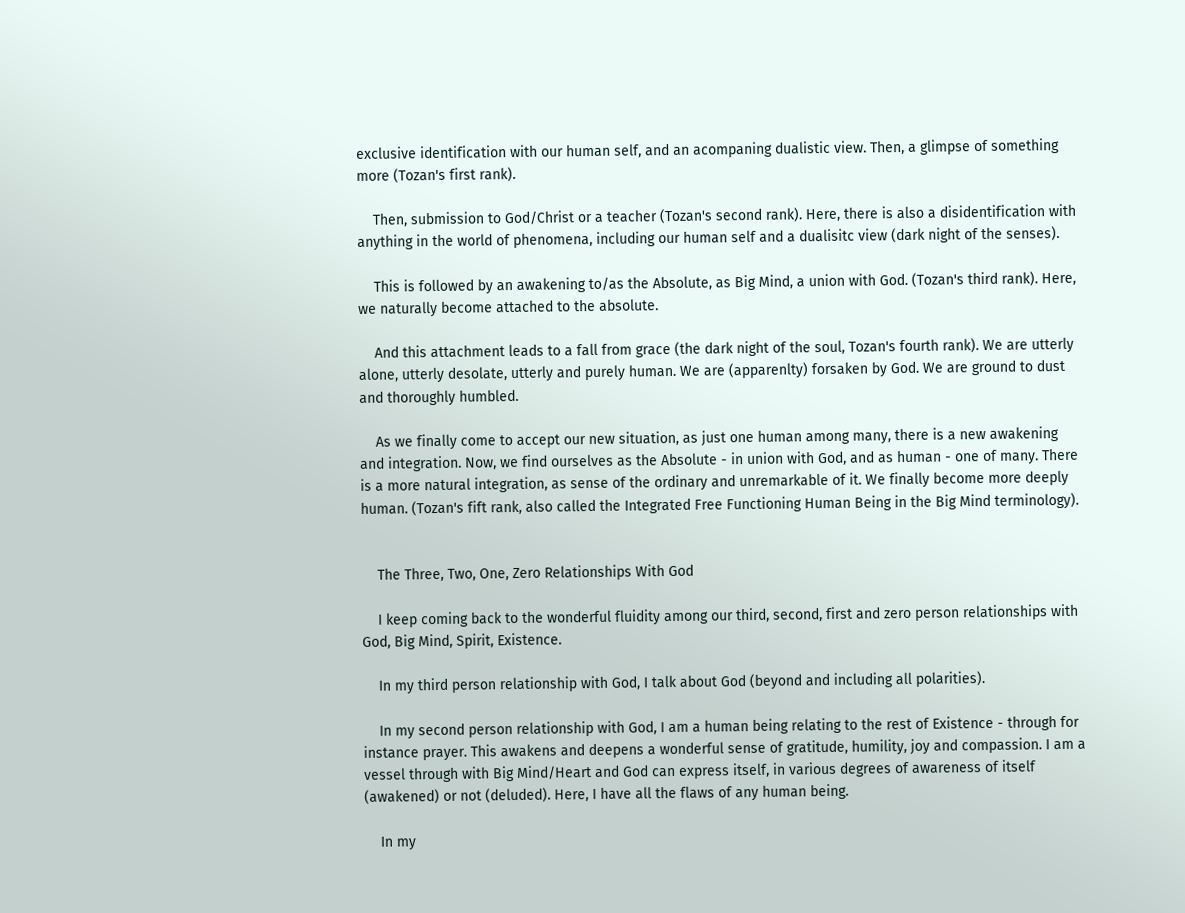exclusive identification with our human self, and an acompaning dualistic view. Then, a glimpse of something more (Tozan's first rank).

    Then, submission to God/Christ or a teacher (Tozan's second rank). Here, there is also a disidentification with anything in the world of phenomena, including our human self and a dualisitc view (dark night of the senses).

    This is followed by an awakening to/as the Absolute, as Big Mind, a union with God. (Tozan's third rank). Here, we naturally become attached to the absolute.

    And this attachment leads to a fall from grace (the dark night of the soul, Tozan's fourth rank). We are utterly alone, utterly desolate, utterly and purely human. We are (apparenlty) forsaken by God. We are ground to dust and thoroughly humbled.

    As we finally come to accept our new situation, as just one human among many, there is a new awakening and integration. Now, we find ourselves as the Absolute - in union with God, and as human - one of many. There is a more natural integration, as sense of the ordinary and unremarkable of it. We finally become more deeply human. (Tozan's fift rank, also called the Integrated Free Functioning Human Being in the Big Mind terminology).


    The Three, Two, One, Zero Relationships With God

    I keep coming back to the wonderful fluidity among our third, second, first and zero person relationships with God, Big Mind, Spirit, Existence.

    In my third person relationship with God, I talk about God (beyond and including all polarities).

    In my second person relationship with God, I am a human being relating to the rest of Existence - through for instance prayer. This awakens and deepens a wonderful sense of gratitude, humility, joy and compassion. I am a vessel through with Big Mind/Heart and God can express itself, in various degrees of awareness of itself (awakened) or not (deluded). Here, I have all the flaws of any human being.

    In my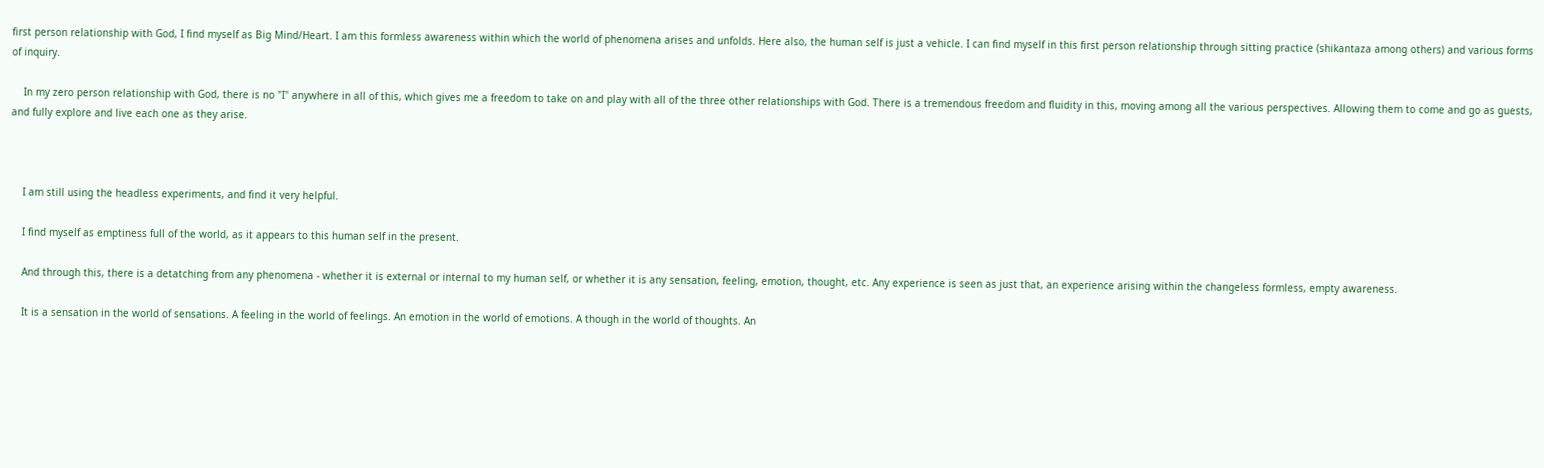first person relationship with God, I find myself as Big Mind/Heart. I am this formless awareness within which the world of phenomena arises and unfolds. Here also, the human self is just a vehicle. I can find myself in this first person relationship through sitting practice (shikantaza among others) and various forms of inquiry.

    In my zero person relationship with God, there is no "I" anywhere in all of this, which gives me a freedom to take on and play with all of the three other relationships with God. There is a tremendous freedom and fluidity in this, moving among all the various perspectives. Allowing them to come and go as guests, and fully explore and live each one as they arise.



    I am still using the headless experiments, and find it very helpful.

    I find myself as emptiness full of the world, as it appears to this human self in the present.

    And through this, there is a detatching from any phenomena - whether it is external or internal to my human self, or whether it is any sensation, feeling, emotion, thought, etc. Any experience is seen as just that, an experience arising within the changeless formless, empty awareness.

    It is a sensation in the world of sensations. A feeling in the world of feelings. An emotion in the world of emotions. A though in the world of thoughts. An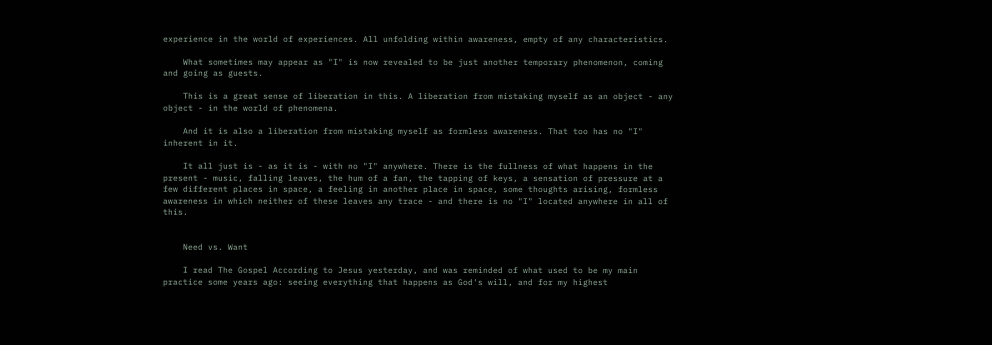experience in the world of experiences. All unfolding within awareness, empty of any characteristics.

    What sometimes may appear as "I" is now revealed to be just another temporary phenomenon, coming and going as guests.

    This is a great sense of liberation in this. A liberation from mistaking myself as an object - any object - in the world of phenomena.

    And it is also a liberation from mistaking myself as formless awareness. That too has no "I" inherent in it.

    It all just is - as it is - with no "I" anywhere. There is the fullness of what happens in the present - music, falling leaves, the hum of a fan, the tapping of keys, a sensation of pressure at a few different places in space, a feeling in another place in space, some thoughts arising, formless awareness in which neither of these leaves any trace - and there is no "I" located anywhere in all of this.


    Need vs. Want

    I read The Gospel According to Jesus yesterday, and was reminded of what used to be my main practice some years ago: seeing everything that happens as God's will, and for my highest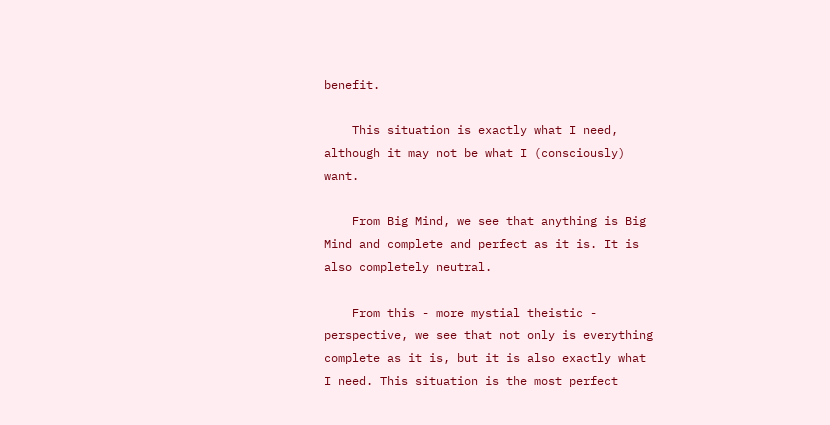benefit.

    This situation is exactly what I need, although it may not be what I (consciously) want.

    From Big Mind, we see that anything is Big Mind and complete and perfect as it is. It is also completely neutral.

    From this - more mystial theistic - perspective, we see that not only is everything complete as it is, but it is also exactly what I need. This situation is the most perfect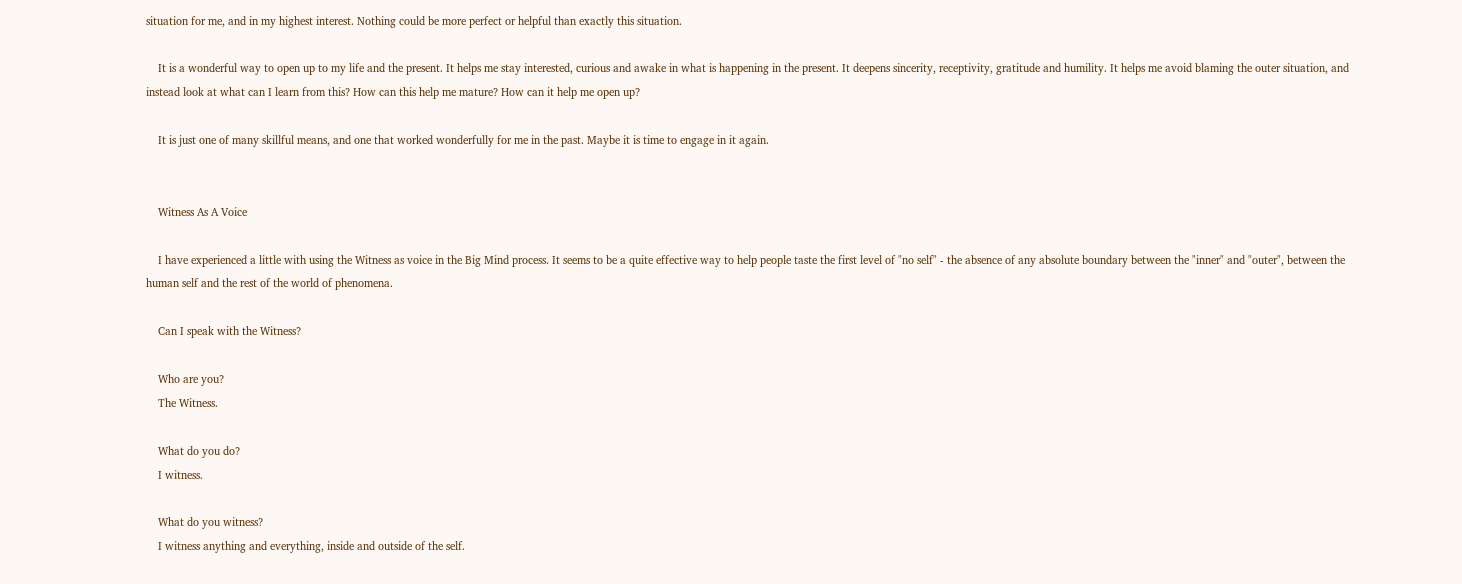situation for me, and in my highest interest. Nothing could be more perfect or helpful than exactly this situation.

    It is a wonderful way to open up to my life and the present. It helps me stay interested, curious and awake in what is happening in the present. It deepens sincerity, receptivity, gratitude and humility. It helps me avoid blaming the outer situation, and instead look at what can I learn from this? How can this help me mature? How can it help me open up?

    It is just one of many skillful means, and one that worked wonderfully for me in the past. Maybe it is time to engage in it again.


    Witness As A Voice

    I have experienced a little with using the Witness as voice in the Big Mind process. It seems to be a quite effective way to help people taste the first level of "no self" - the absence of any absolute boundary between the "inner" and "outer", between the human self and the rest of the world of phenomena.

    Can I speak with the Witness?

    Who are you?
    The Witness.

    What do you do?
    I witness.

    What do you witness?
    I witness anything and everything, inside and outside of the self.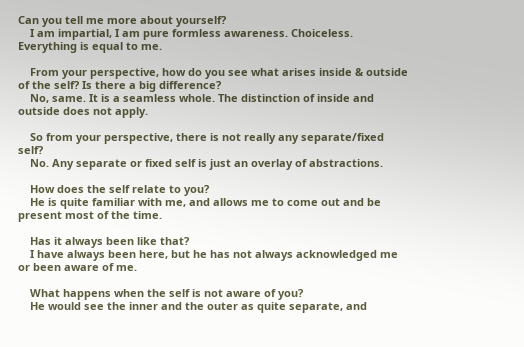Can you tell me more about yourself?
    I am impartial, I am pure formless awareness. Choiceless. Everything is equal to me.

    From your perspective, how do you see what arises inside & outside of the self? Is there a big difference?
    No, same. It is a seamless whole. The distinction of inside and outside does not apply.

    So from your perspective, there is not really any separate/fixed self?
    No. Any separate or fixed self is just an overlay of abstractions.

    How does the self relate to you?
    He is quite familiar with me, and allows me to come out and be present most of the time.

    Has it always been like that?
    I have always been here, but he has not always acknowledged me or been aware of me.

    What happens when the self is not aware of you?
    He would see the inner and the outer as quite separate, and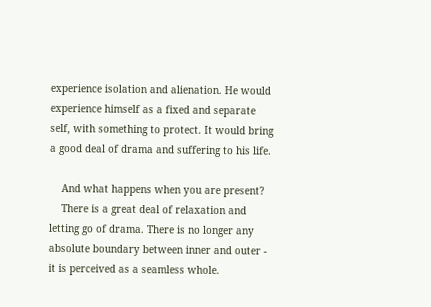experience isolation and alienation. He would experience himself as a fixed and separate self, with something to protect. It would bring a good deal of drama and suffering to his life.

    And what happens when you are present?
    There is a great deal of relaxation and letting go of drama. There is no longer any absolute boundary between inner and outer - it is perceived as a seamless whole.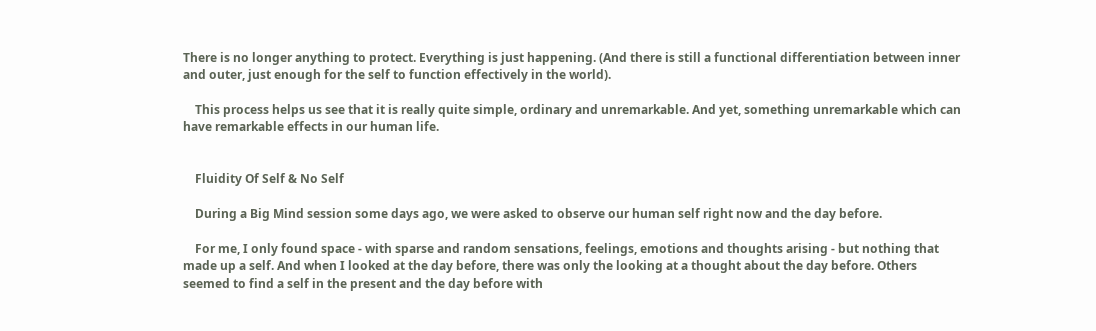There is no longer anything to protect. Everything is just happening. (And there is still a functional differentiation between inner and outer, just enough for the self to function effectively in the world).

    This process helps us see that it is really quite simple, ordinary and unremarkable. And yet, something unremarkable which can have remarkable effects in our human life.


    Fluidity Of Self & No Self

    During a Big Mind session some days ago, we were asked to observe our human self right now and the day before.

    For me, I only found space - with sparse and random sensations, feelings, emotions and thoughts arising - but nothing that made up a self. And when I looked at the day before, there was only the looking at a thought about the day before. Others seemed to find a self in the present and the day before with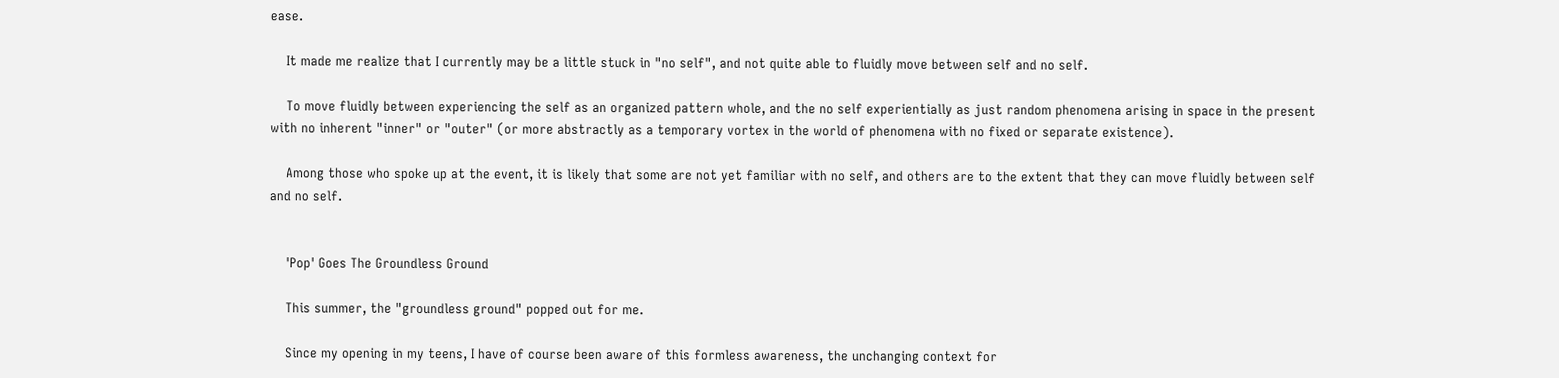ease.

    It made me realize that I currently may be a little stuck in "no self", and not quite able to fluidly move between self and no self.

    To move fluidly between experiencing the self as an organized pattern whole, and the no self experientially as just random phenomena arising in space in the present with no inherent "inner" or "outer" (or more abstractly as a temporary vortex in the world of phenomena with no fixed or separate existence).

    Among those who spoke up at the event, it is likely that some are not yet familiar with no self, and others are to the extent that they can move fluidly between self and no self.


    'Pop' Goes The Groundless Ground

    This summer, the "groundless ground" popped out for me.

    Since my opening in my teens, I have of course been aware of this formless awareness, the unchanging context for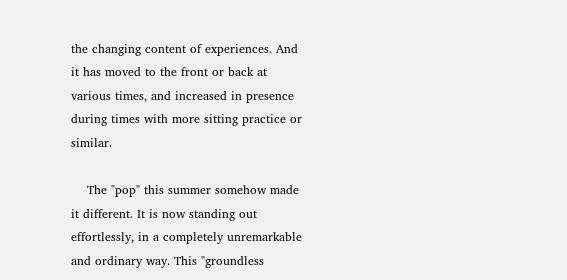the changing content of experiences. And it has moved to the front or back at various times, and increased in presence during times with more sitting practice or similar.

    The "pop" this summer somehow made it different. It is now standing out effortlessly, in a completely unremarkable and ordinary way. This "groundless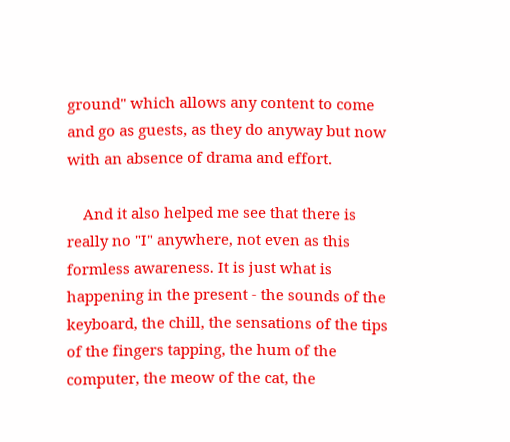ground" which allows any content to come and go as guests, as they do anyway but now with an absence of drama and effort.

    And it also helped me see that there is really no "I" anywhere, not even as this formless awareness. It is just what is happening in the present - the sounds of the keyboard, the chill, the sensations of the tips of the fingers tapping, the hum of the computer, the meow of the cat, the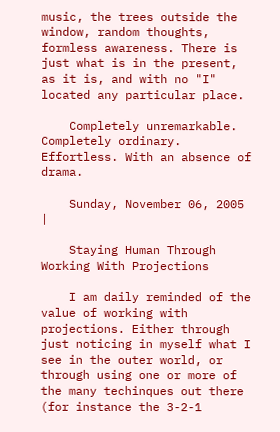music, the trees outside the window, random thoughts, formless awareness. There is just what is in the present, as it is, and with no "I" located any particular place.

    Completely unremarkable. Completely ordinary. Effortless. With an absence of drama.

    Sunday, November 06, 2005 |

    Staying Human Through Working With Projections

    I am daily reminded of the value of working with projections. Either through just noticing in myself what I see in the outer world, or through using one or more of the many techinques out there (for instance the 3-2-1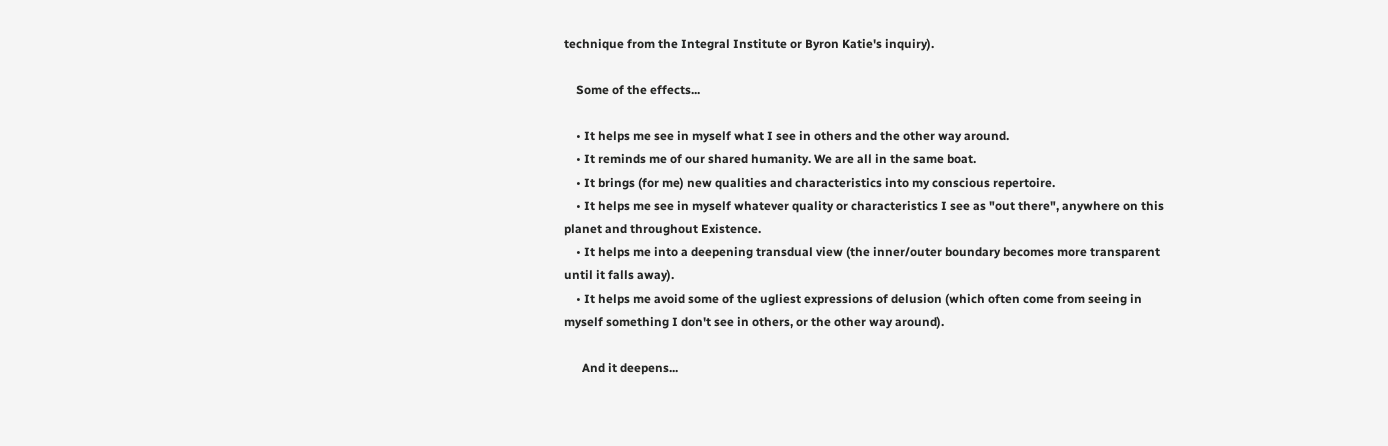technique from the Integral Institute or Byron Katie's inquiry).

    Some of the effects...

    • It helps me see in myself what I see in others and the other way around.
    • It reminds me of our shared humanity. We are all in the same boat.
    • It brings (for me) new qualities and characteristics into my conscious repertoire.
    • It helps me see in myself whatever quality or characteristics I see as "out there", anywhere on this planet and throughout Existence.
    • It helps me into a deepening transdual view (the inner/outer boundary becomes more transparent until it falls away).
    • It helps me avoid some of the ugliest expressions of delusion (which often come from seeing in myself something I don't see in others, or the other way around).

      And it deepens...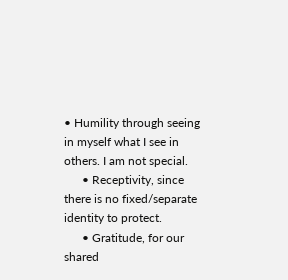• Humility through seeing in myself what I see in others. I am not special.
      • Receptivity, since there is no fixed/separate identity to protect.
      • Gratitude, for our shared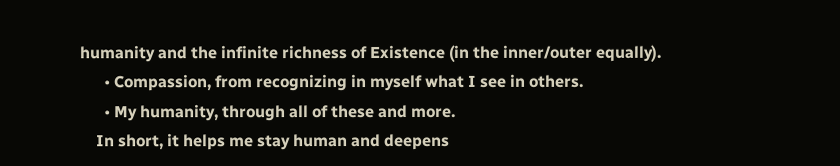humanity and the infinite richness of Existence (in the inner/outer equally).
      • Compassion, from recognizing in myself what I see in others.
      • My humanity, through all of these and more.
    In short, it helps me stay human and deepens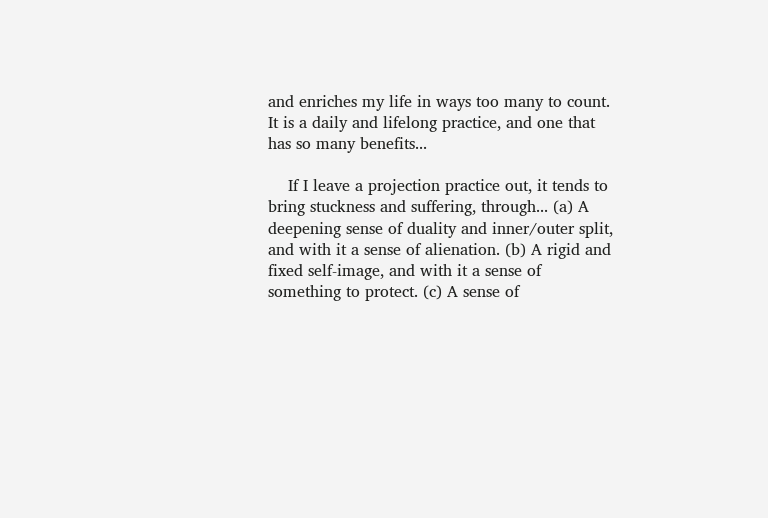and enriches my life in ways too many to count. It is a daily and lifelong practice, and one that has so many benefits...

    If I leave a projection practice out, it tends to bring stuckness and suffering, through... (a) A deepening sense of duality and inner/outer split, and with it a sense of alienation. (b) A rigid and fixed self-image, and with it a sense of something to protect. (c) A sense of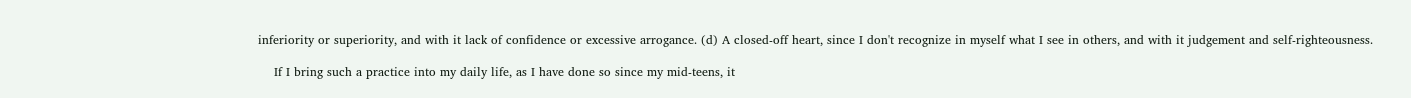inferiority or superiority, and with it lack of confidence or excessive arrogance. (d) A closed-off heart, since I don't recognize in myself what I see in others, and with it judgement and self-righteousness.

    If I bring such a practice into my daily life, as I have done so since my mid-teens, it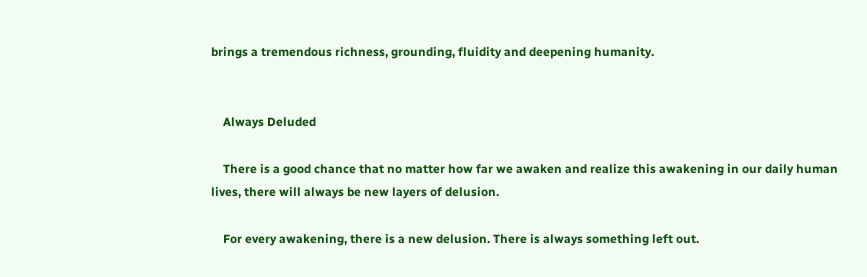brings a tremendous richness, grounding, fluidity and deepening humanity.


    Always Deluded

    There is a good chance that no matter how far we awaken and realize this awakening in our daily human lives, there will always be new layers of delusion.

    For every awakening, there is a new delusion. There is always something left out.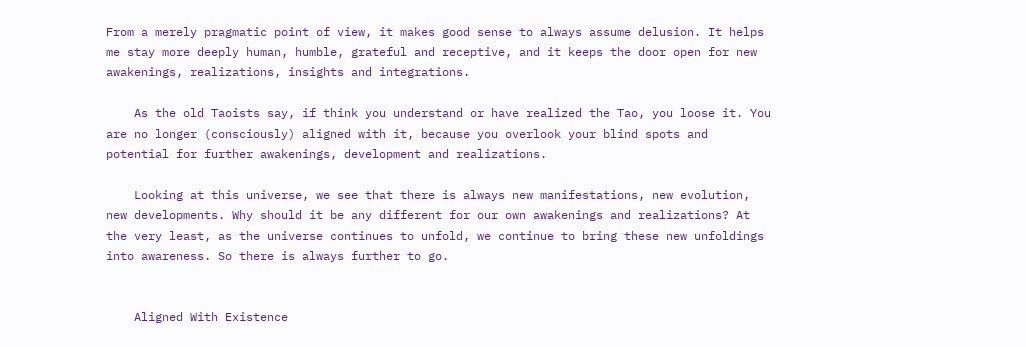From a merely pragmatic point of view, it makes good sense to always assume delusion. It helps me stay more deeply human, humble, grateful and receptive, and it keeps the door open for new awakenings, realizations, insights and integrations.

    As the old Taoists say, if think you understand or have realized the Tao, you loose it. You are no longer (consciously) aligned with it, because you overlook your blind spots and potential for further awakenings, development and realizations.

    Looking at this universe, we see that there is always new manifestations, new evolution, new developments. Why should it be any different for our own awakenings and realizations? At the very least, as the universe continues to unfold, we continue to bring these new unfoldings into awareness. So there is always further to go.


    Aligned With Existence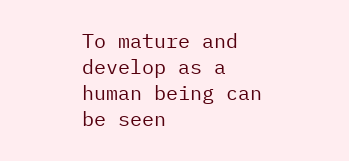To mature and develop as a human being can be seen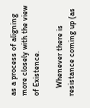as a process of aligning more closely with the view of Existence.

    Whenever there is resistance coming up (as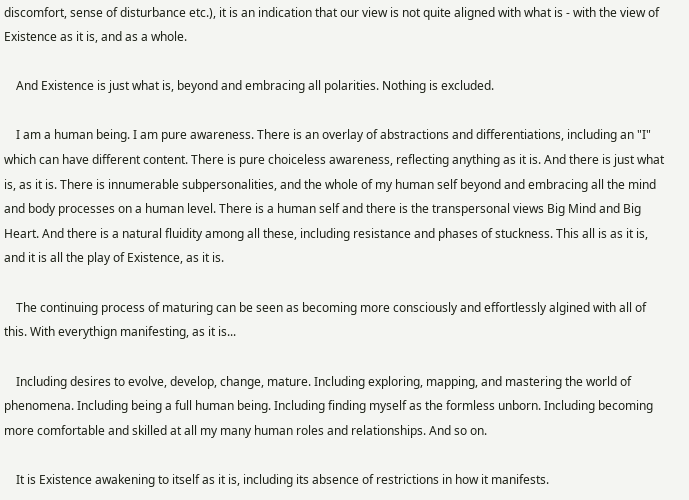discomfort, sense of disturbance etc.), it is an indication that our view is not quite aligned with what is - with the view of Existence as it is, and as a whole.

    And Existence is just what is, beyond and embracing all polarities. Nothing is excluded.

    I am a human being. I am pure awareness. There is an overlay of abstractions and differentiations, including an "I" which can have different content. There is pure choiceless awareness, reflecting anything as it is. And there is just what is, as it is. There is innumerable subpersonalities, and the whole of my human self beyond and embracing all the mind and body processes on a human level. There is a human self and there is the transpersonal views Big Mind and Big Heart. And there is a natural fluidity among all these, including resistance and phases of stuckness. This all is as it is, and it is all the play of Existence, as it is.

    The continuing process of maturing can be seen as becoming more consciously and effortlessly algined with all of this. With everythign manifesting, as it is...

    Including desires to evolve, develop, change, mature. Including exploring, mapping, and mastering the world of phenomena. Including being a full human being. Including finding myself as the formless unborn. Including becoming more comfortable and skilled at all my many human roles and relationships. And so on.

    It is Existence awakening to itself as it is, including its absence of restrictions in how it manifests.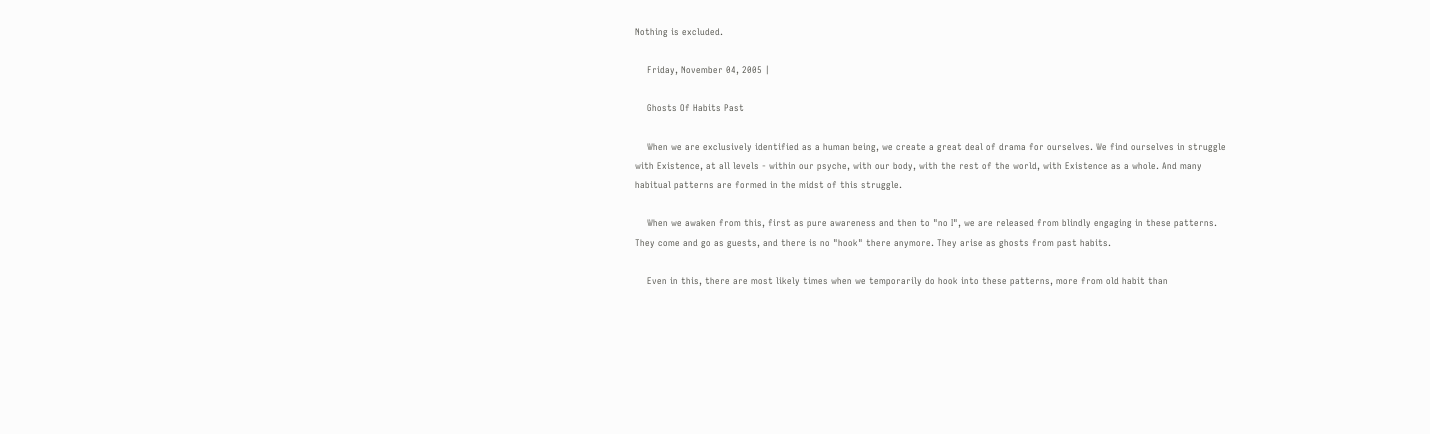Nothing is excluded.

    Friday, November 04, 2005 |

    Ghosts Of Habits Past

    When we are exclusively identified as a human being, we create a great deal of drama for ourselves. We find ourselves in struggle with Existence, at all levels - within our psyche, with our body, with the rest of the world, with Existence as a whole. And many habitual patterns are formed in the midst of this struggle.

    When we awaken from this, first as pure awareness and then to "no I", we are released from blindly engaging in these patterns. They come and go as guests, and there is no "hook" there anymore. They arise as ghosts from past habits.

    Even in this, there are most likely times when we temporarily do hook into these patterns, more from old habit than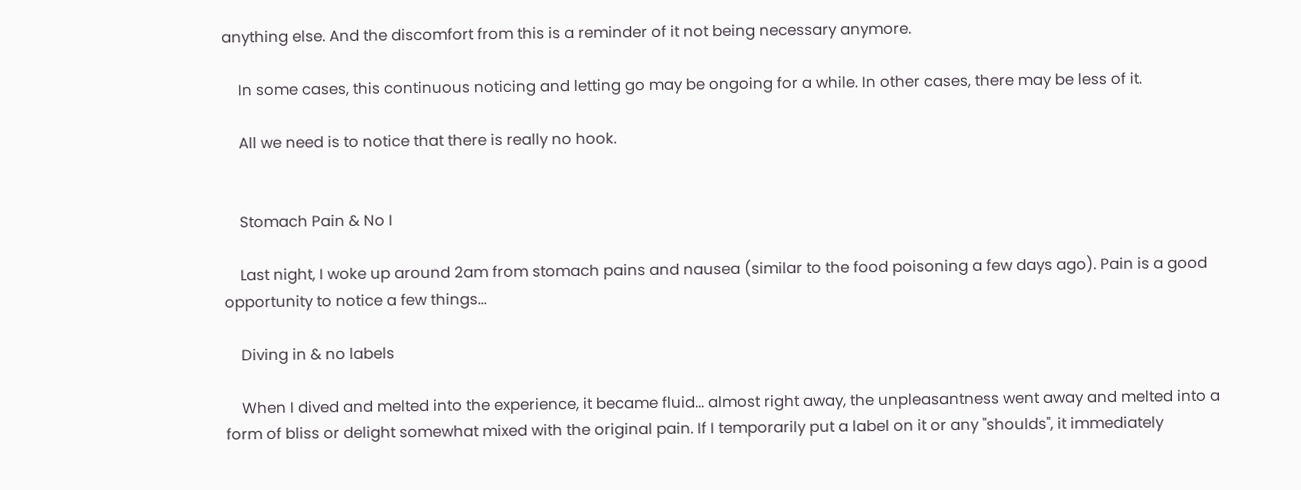anything else. And the discomfort from this is a reminder of it not being necessary anymore.

    In some cases, this continuous noticing and letting go may be ongoing for a while. In other cases, there may be less of it.

    All we need is to notice that there is really no hook.


    Stomach Pain & No I

    Last night, I woke up around 2am from stomach pains and nausea (similar to the food poisoning a few days ago). Pain is a good opportunity to notice a few things...

    Diving in & no labels

    When I dived and melted into the experience, it became fluid... almost right away, the unpleasantness went away and melted into a form of bliss or delight somewhat mixed with the original pain. If I temporarily put a label on it or any "shoulds", it immediately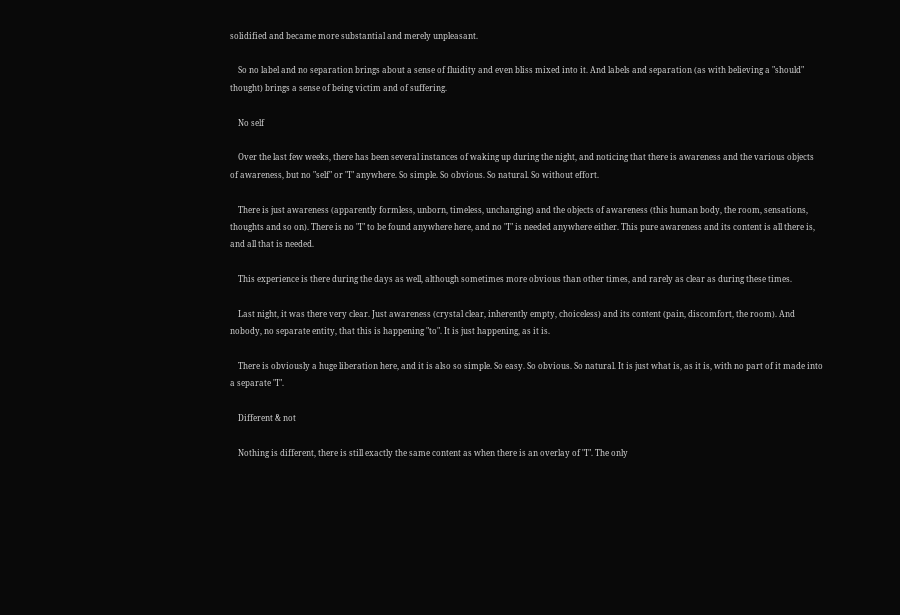solidified and became more substantial and merely unpleasant.

    So no label and no separation brings about a sense of fluidity and even bliss mixed into it. And labels and separation (as with believing a "should" thought) brings a sense of being victim and of suffering.

    No self

    Over the last few weeks, there has been several instances of waking up during the night, and noticing that there is awareness and the various objects of awareness, but no "self" or "I" anywhere. So simple. So obvious. So natural. So without effort.

    There is just awareness (apparently formless, unborn, timeless, unchanging) and the objects of awareness (this human body, the room, sensations, thoughts and so on). There is no "I" to be found anywhere here, and no "I" is needed anywhere either. This pure awareness and its content is all there is, and all that is needed.

    This experience is there during the days as well, although sometimes more obvious than other times, and rarely as clear as during these times.

    Last night, it was there very clear. Just awareness (crystal clear, inherently empty, choiceless) and its content (pain, discomfort, the room). And nobody, no separate entity, that this is happening "to". It is just happening, as it is.

    There is obviously a huge liberation here, and it is also so simple. So easy. So obvious. So natural. It is just what is, as it is, with no part of it made into a separate "I".

    Different & not

    Nothing is different, there is still exactly the same content as when there is an overlay of "I". The only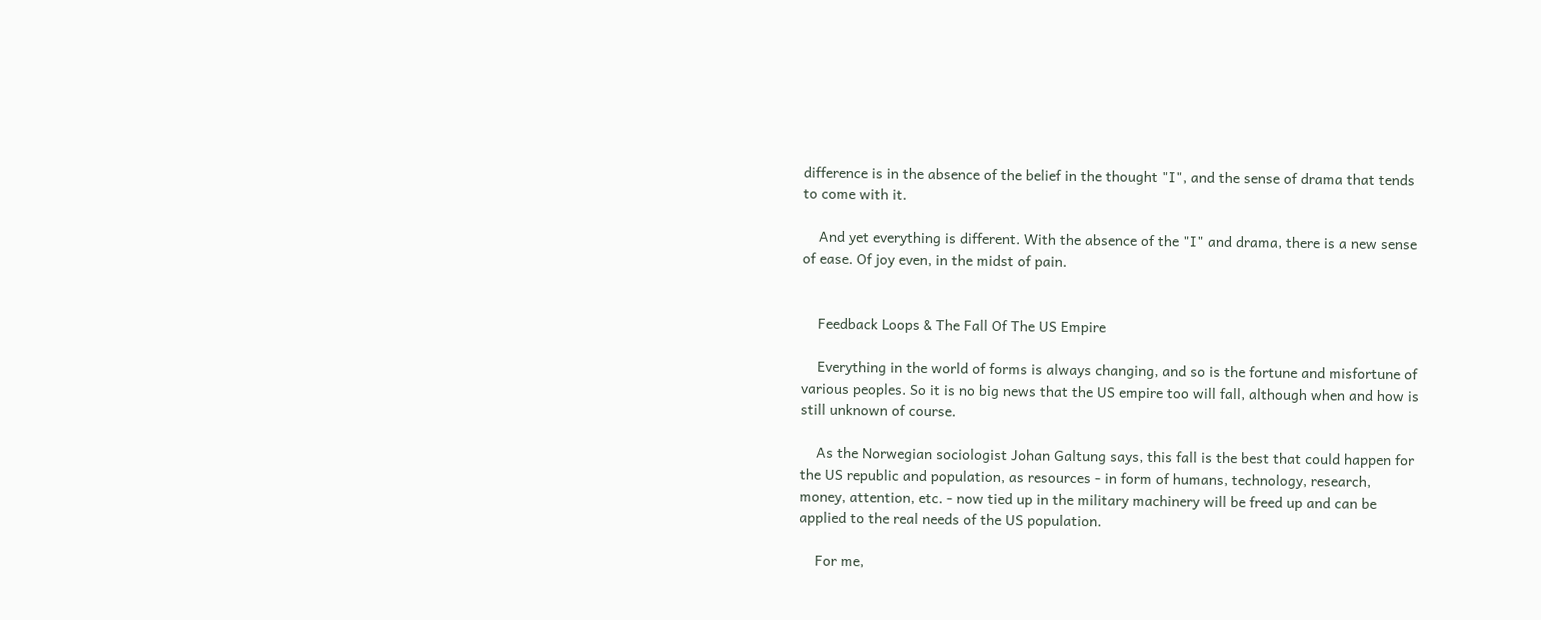difference is in the absence of the belief in the thought "I", and the sense of drama that tends to come with it.

    And yet everything is different. With the absence of the "I" and drama, there is a new sense of ease. Of joy even, in the midst of pain.


    Feedback Loops & The Fall Of The US Empire

    Everything in the world of forms is always changing, and so is the fortune and misfortune of various peoples. So it is no big news that the US empire too will fall, although when and how is still unknown of course.

    As the Norwegian sociologist Johan Galtung says, this fall is the best that could happen for the US republic and population, as resources - in form of humans, technology, research, money, attention, etc. - now tied up in the military machinery will be freed up and can be applied to the real needs of the US population.

    For me,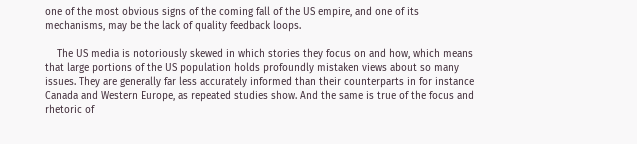one of the most obvious signs of the coming fall of the US empire, and one of its mechanisms, may be the lack of quality feedback loops.

    The US media is notoriously skewed in which stories they focus on and how, which means that large portions of the US population holds profoundly mistaken views about so many issues. They are generally far less accurately informed than their counterparts in for instance Canada and Western Europe, as repeated studies show. And the same is true of the focus and rhetoric of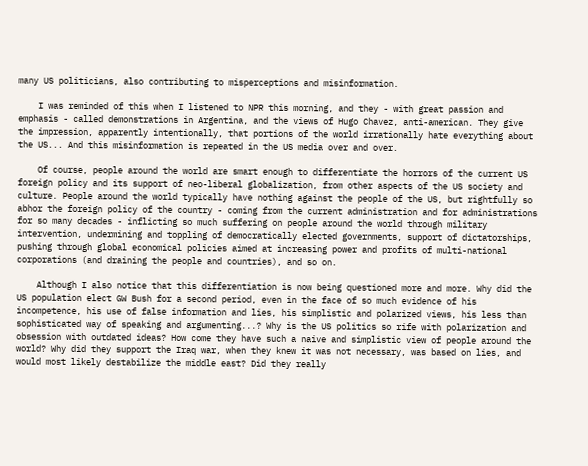many US politicians, also contributing to misperceptions and misinformation.

    I was reminded of this when I listened to NPR this morning, and they - with great passion and emphasis - called demonstrations in Argentina, and the views of Hugo Chavez, anti-american. They give the impression, apparently intentionally, that portions of the world irrationally hate everything about the US... And this misinformation is repeated in the US media over and over.

    Of course, people around the world are smart enough to differentiate the horrors of the current US foreign policy and its support of neo-liberal globalization, from other aspects of the US society and culture. People around the world typically have nothing against the people of the US, but rightfully so abhor the foreign policy of the country - coming from the current administration and for administrations for so many decades - inflicting so much suffering on people around the world through military intervention, undermining and toppling of democratically elected governments, support of dictatorships, pushing through global economical policies aimed at increasing power and profits of multi-national corporations (and draining the people and countries), and so on.

    Although I also notice that this differentiation is now being questioned more and more. Why did the US population elect GW Bush for a second period, even in the face of so much evidence of his incompetence, his use of false information and lies, his simplistic and polarized views, his less than sophisticated way of speaking and argumenting...? Why is the US politics so rife with polarization and obsession with outdated ideas? How come they have such a naive and simplistic view of people around the world? Why did they support the Iraq war, when they knew it was not necessary, was based on lies, and would most likely destabilize the middle east? Did they really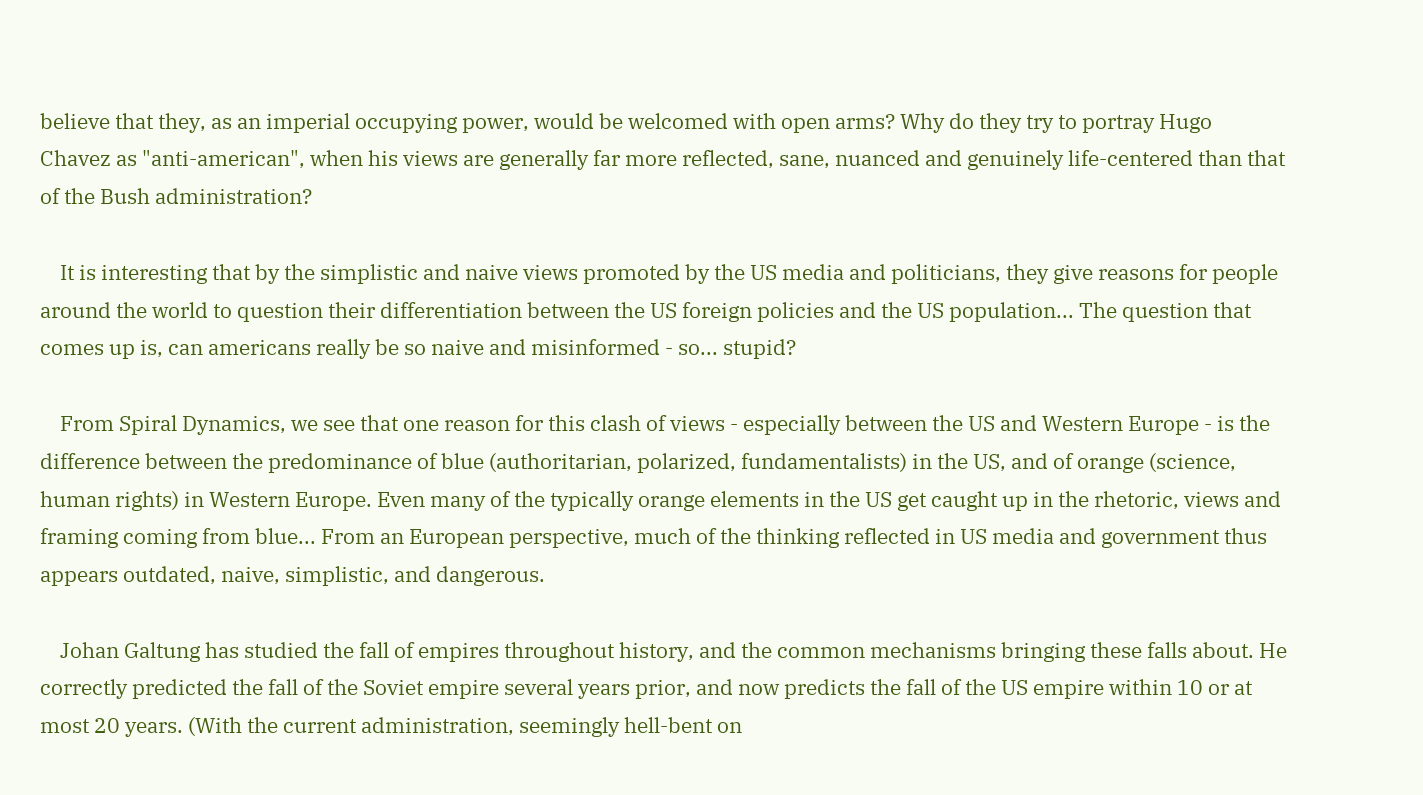believe that they, as an imperial occupying power, would be welcomed with open arms? Why do they try to portray Hugo Chavez as "anti-american", when his views are generally far more reflected, sane, nuanced and genuinely life-centered than that of the Bush administration?

    It is interesting that by the simplistic and naive views promoted by the US media and politicians, they give reasons for people around the world to question their differentiation between the US foreign policies and the US population... The question that comes up is, can americans really be so naive and misinformed - so... stupid?

    From Spiral Dynamics, we see that one reason for this clash of views - especially between the US and Western Europe - is the difference between the predominance of blue (authoritarian, polarized, fundamentalists) in the US, and of orange (science, human rights) in Western Europe. Even many of the typically orange elements in the US get caught up in the rhetoric, views and framing coming from blue... From an European perspective, much of the thinking reflected in US media and government thus appears outdated, naive, simplistic, and dangerous.

    Johan Galtung has studied the fall of empires throughout history, and the common mechanisms bringing these falls about. He correctly predicted the fall of the Soviet empire several years prior, and now predicts the fall of the US empire within 10 or at most 20 years. (With the current administration, seemingly hell-bent on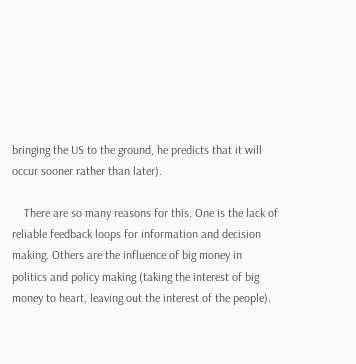bringing the US to the ground, he predicts that it will occur sooner rather than later).

    There are so many reasons for this. One is the lack of reliable feedback loops for information and decision making. Others are the influence of big money in politics and policy making (taking the interest of big money to heart, leaving out the interest of the people).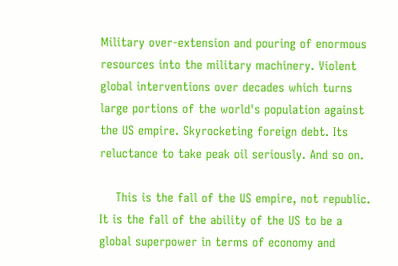Military over-extension and pouring of enormous resources into the military machinery. Violent global interventions over decades which turns large portions of the world's population against the US empire. Skyrocketing foreign debt. Its reluctance to take peak oil seriously. And so on.

    This is the fall of the US empire, not republic. It is the fall of the ability of the US to be a global superpower in terms of economy and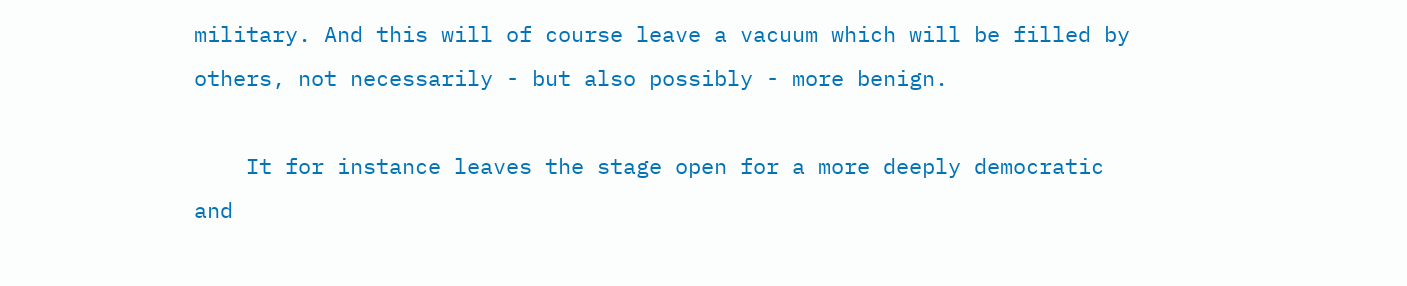military. And this will of course leave a vacuum which will be filled by others, not necessarily - but also possibly - more benign.

    It for instance leaves the stage open for a more deeply democratic and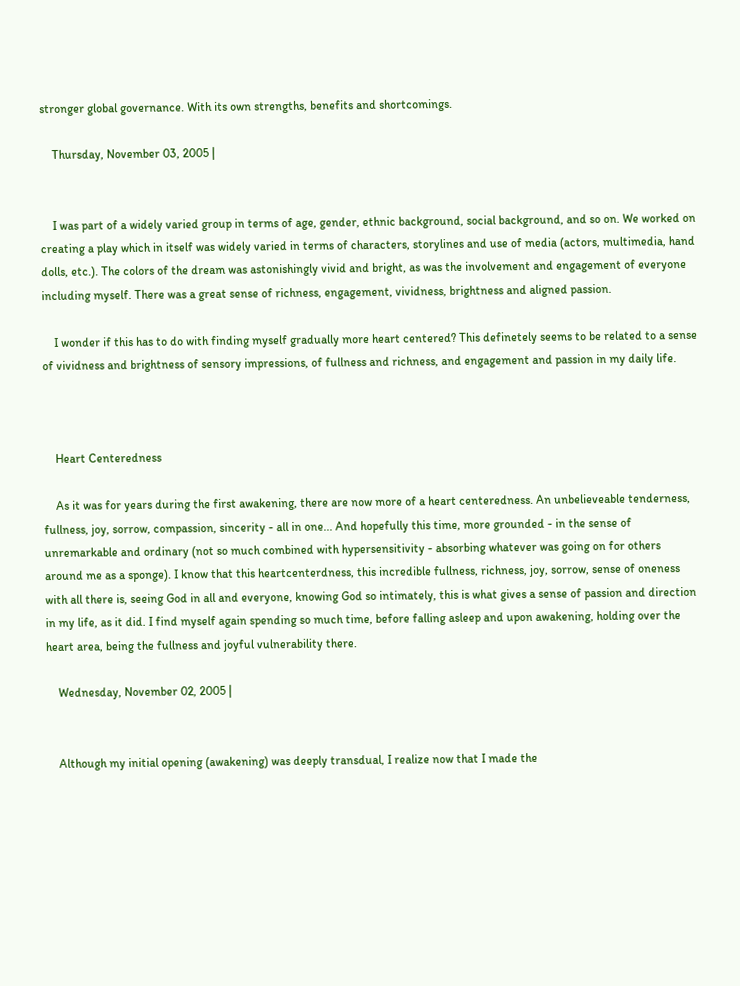stronger global governance. With its own strengths, benefits and shortcomings.

    Thursday, November 03, 2005 |


    I was part of a widely varied group in terms of age, gender, ethnic background, social background, and so on. We worked on creating a play which in itself was widely varied in terms of characters, storylines and use of media (actors, multimedia, hand dolls, etc.). The colors of the dream was astonishingly vivid and bright, as was the involvement and engagement of everyone including myself. There was a great sense of richness, engagement, vividness, brightness and aligned passion.

    I wonder if this has to do with finding myself gradually more heart centered? This definetely seems to be related to a sense of vividness and brightness of sensory impressions, of fullness and richness, and engagement and passion in my daily life.



    Heart Centeredness

    As it was for years during the first awakening, there are now more of a heart centeredness. An unbelieveable tenderness, fullness, joy, sorrow, compassion, sincerity - all in one... And hopefully this time, more grounded - in the sense of unremarkable and ordinary (not so much combined with hypersensitivity - absorbing whatever was going on for others around me as a sponge). I know that this heartcenterdness, this incredible fullness, richness, joy, sorrow, sense of oneness with all there is, seeing God in all and everyone, knowing God so intimately, this is what gives a sense of passion and direction in my life, as it did. I find myself again spending so much time, before falling asleep and upon awakening, holding over the heart area, being the fullness and joyful vulnerability there.

    Wednesday, November 02, 2005 |


    Although my initial opening (awakening) was deeply transdual, I realize now that I made the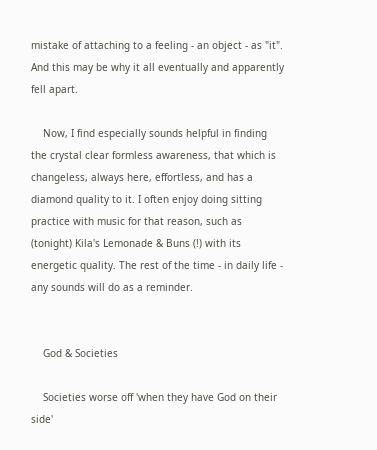mistake of attaching to a feeling - an object - as "it". And this may be why it all eventually and apparently fell apart.

    Now, I find especially sounds helpful in finding the crystal clear formless awareness, that which is changeless, always here, effortless, and has a diamond quality to it. I often enjoy doing sitting practice with music for that reason, such as (tonight) Kila's Lemonade & Buns (!) with its energetic quality. The rest of the time - in daily life - any sounds will do as a reminder.


    God & Societies

    Societies worse off 'when they have God on their side'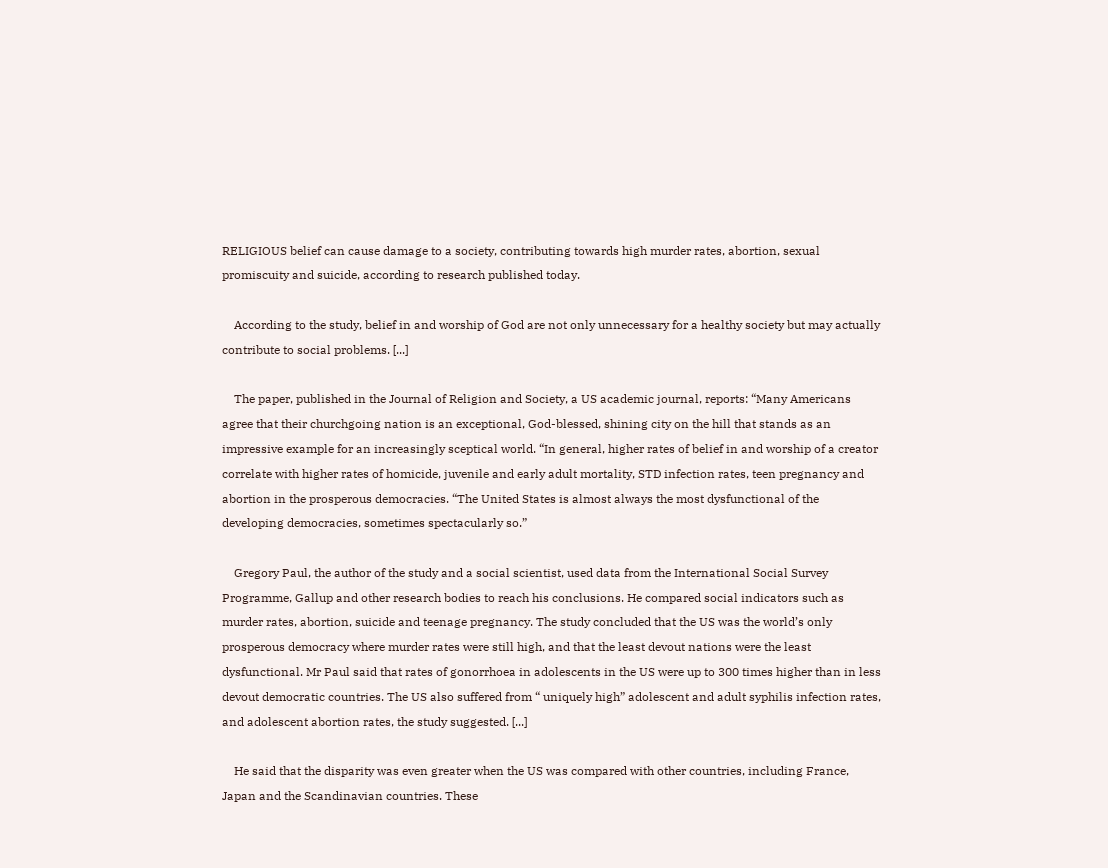RELIGIOUS belief can cause damage to a society, contributing towards high murder rates, abortion, sexual promiscuity and suicide, according to research published today.

    According to the study, belief in and worship of God are not only unnecessary for a healthy society but may actually contribute to social problems. [...]

    The paper, published in the Journal of Religion and Society, a US academic journal, reports: “Many Americans agree that their churchgoing nation is an exceptional, God-blessed, shining city on the hill that stands as an impressive example for an increasingly sceptical world. “In general, higher rates of belief in and worship of a creator correlate with higher rates of homicide, juvenile and early adult mortality, STD infection rates, teen pregnancy and abortion in the prosperous democracies. “The United States is almost always the most dysfunctional of the developing democracies, sometimes spectacularly so.”

    Gregory Paul, the author of the study and a social scientist, used data from the International Social Survey Programme, Gallup and other research bodies to reach his conclusions. He compared social indicators such as murder rates, abortion, suicide and teenage pregnancy. The study concluded that the US was the world’s only prosperous democracy where murder rates were still high, and that the least devout nations were the least dysfunctional. Mr Paul said that rates of gonorrhoea in adolescents in the US were up to 300 times higher than in less devout democratic countries. The US also suffered from “ uniquely high” adolescent and adult syphilis infection rates, and adolescent abortion rates, the study suggested. [...]

    He said that the disparity was even greater when the US was compared with other countries, including France, Japan and the Scandinavian countries. These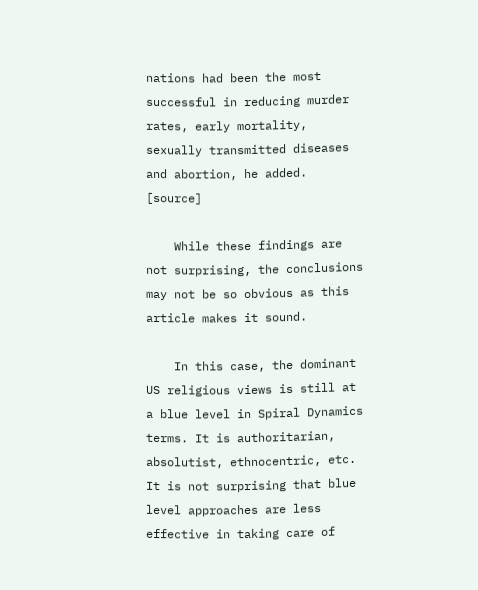nations had been the most successful in reducing murder rates, early mortality, sexually transmitted diseases and abortion, he added. [source]

    While these findings are not surprising, the conclusions may not be so obvious as this article makes it sound.

    In this case, the dominant US religious views is still at a blue level in Spiral Dynamics terms. It is authoritarian, absolutist, ethnocentric, etc. It is not surprising that blue level approaches are less effective in taking care of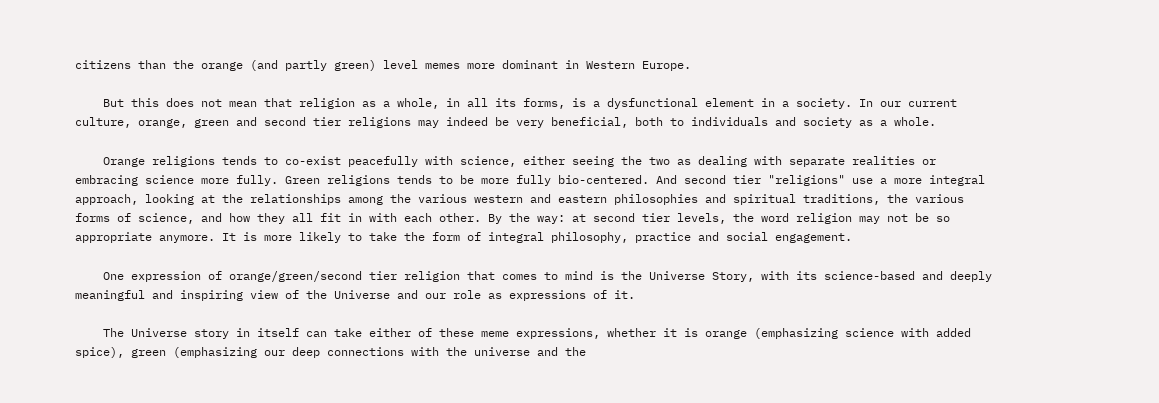citizens than the orange (and partly green) level memes more dominant in Western Europe.

    But this does not mean that religion as a whole, in all its forms, is a dysfunctional element in a society. In our current culture, orange, green and second tier religions may indeed be very beneficial, both to individuals and society as a whole.

    Orange religions tends to co-exist peacefully with science, either seeing the two as dealing with separate realities or embracing science more fully. Green religions tends to be more fully bio-centered. And second tier "religions" use a more integral approach, looking at the relationships among the various western and eastern philosophies and spiritual traditions, the various forms of science, and how they all fit in with each other. By the way: at second tier levels, the word religion may not be so appropriate anymore. It is more likely to take the form of integral philosophy, practice and social engagement.

    One expression of orange/green/second tier religion that comes to mind is the Universe Story, with its science-based and deeply meaningful and inspiring view of the Universe and our role as expressions of it.

    The Universe story in itself can take either of these meme expressions, whether it is orange (emphasizing science with added spice), green (emphasizing our deep connections with the universe and the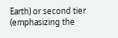Earth) or second tier (emphasizing the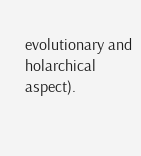evolutionary and holarchical aspect).